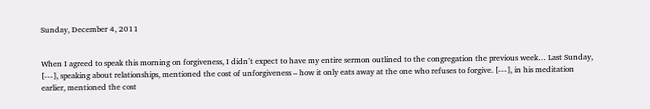Sunday, December 4, 2011


When I agreed to speak this morning on forgiveness, I didn’t expect to have my entire sermon outlined to the congregation the previous week… Last Sunday, [---], speaking about relationships, mentioned the cost of unforgiveness – how it only eats away at the one who refuses to forgive. [---], in his meditation earlier, mentioned the cost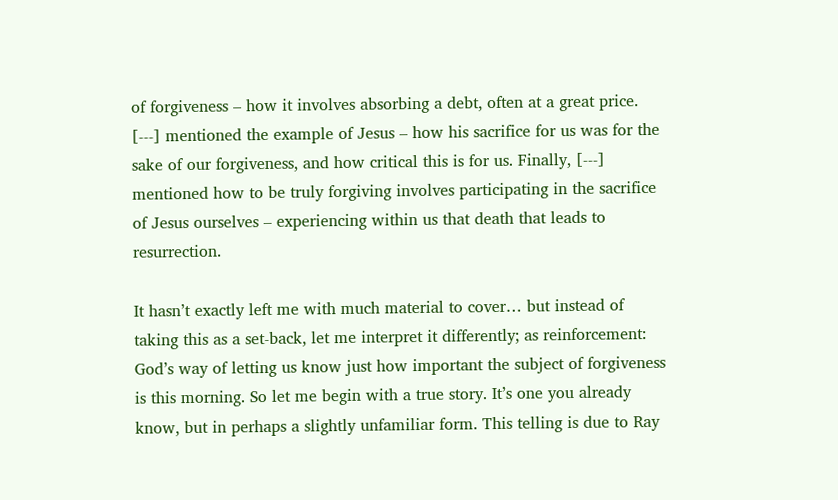of forgiveness – how it involves absorbing a debt, often at a great price. [---] mentioned the example of Jesus – how his sacrifice for us was for the sake of our forgiveness, and how critical this is for us. Finally, [---] mentioned how to be truly forgiving involves participating in the sacrifice of Jesus ourselves – experiencing within us that death that leads to resurrection.

It hasn’t exactly left me with much material to cover… but instead of taking this as a set-back, let me interpret it differently; as reinforcement: God’s way of letting us know just how important the subject of forgiveness is this morning. So let me begin with a true story. It’s one you already know, but in perhaps a slightly unfamiliar form. This telling is due to Ray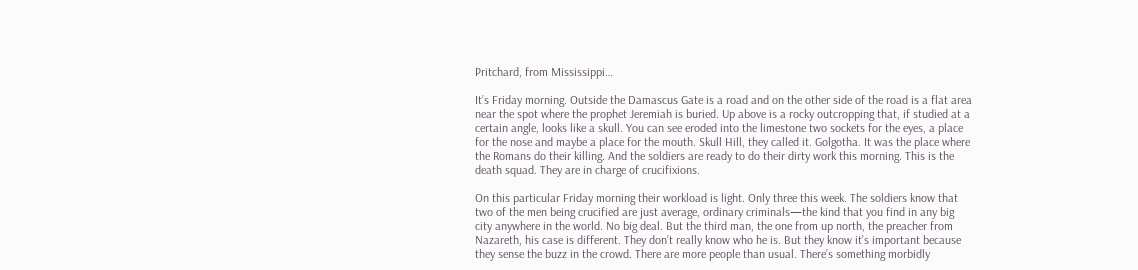Pritchard, from Mississippi…

It’s Friday morning. Outside the Damascus Gate is a road and on the other side of the road is a flat area near the spot where the prophet Jeremiah is buried. Up above is a rocky outcropping that, if studied at a certain angle, looks like a skull. You can see eroded into the limestone two sockets for the eyes, a place for the nose and maybe a place for the mouth. Skull Hill, they called it. Golgotha. It was the place where the Romans do their killing. And the soldiers are ready to do their dirty work this morning. This is the death squad. They are in charge of crucifixions.

On this particular Friday morning their workload is light. Only three this week. The soldiers know that two of the men being crucified are just average, ordinary criminals—the kind that you find in any big city anywhere in the world. No big deal. But the third man, the one from up north, the preacher from Nazareth, his case is different. They don’t really know who he is. But they know it’s important because they sense the buzz in the crowd. There are more people than usual. There’s something morbidly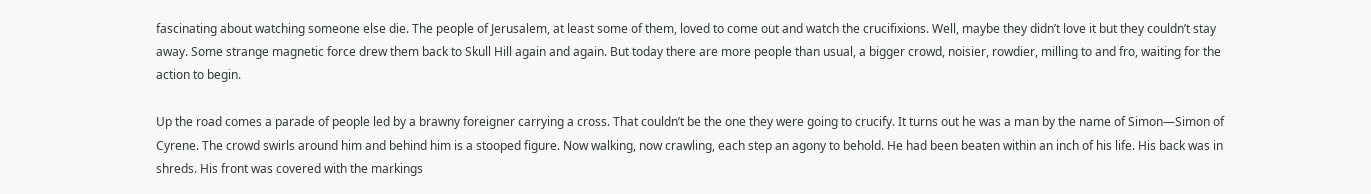fascinating about watching someone else die. The people of Jerusalem, at least some of them, loved to come out and watch the crucifixions. Well, maybe they didn’t love it but they couldn’t stay away. Some strange magnetic force drew them back to Skull Hill again and again. But today there are more people than usual, a bigger crowd, noisier, rowdier, milling to and fro, waiting for the action to begin.

Up the road comes a parade of people led by a brawny foreigner carrying a cross. That couldn’t be the one they were going to crucify. It turns out he was a man by the name of Simon—Simon of Cyrene. The crowd swirls around him and behind him is a stooped figure. Now walking, now crawling, each step an agony to behold. He had been beaten within an inch of his life. His back was in shreds. His front was covered with the markings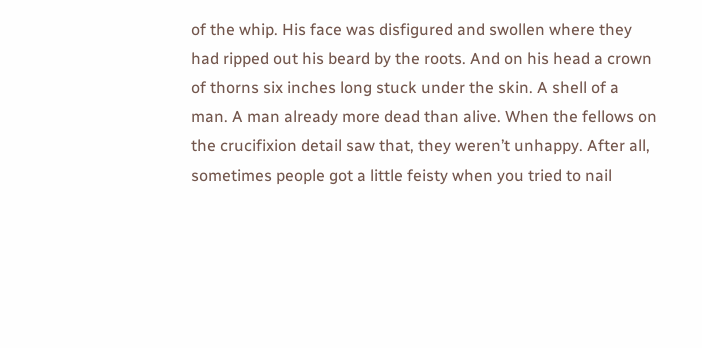of the whip. His face was disfigured and swollen where they had ripped out his beard by the roots. And on his head a crown of thorns six inches long stuck under the skin. A shell of a man. A man already more dead than alive. When the fellows on the crucifixion detail saw that, they weren’t unhappy. After all, sometimes people got a little feisty when you tried to nail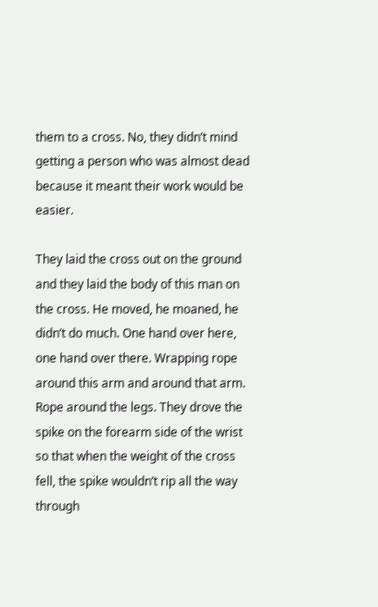them to a cross. No, they didn’t mind getting a person who was almost dead because it meant their work would be easier.

They laid the cross out on the ground and they laid the body of this man on the cross. He moved, he moaned, he didn’t do much. One hand over here, one hand over there. Wrapping rope around this arm and around that arm. Rope around the legs. They drove the spike on the forearm side of the wrist so that when the weight of the cross fell, the spike wouldn’t rip all the way through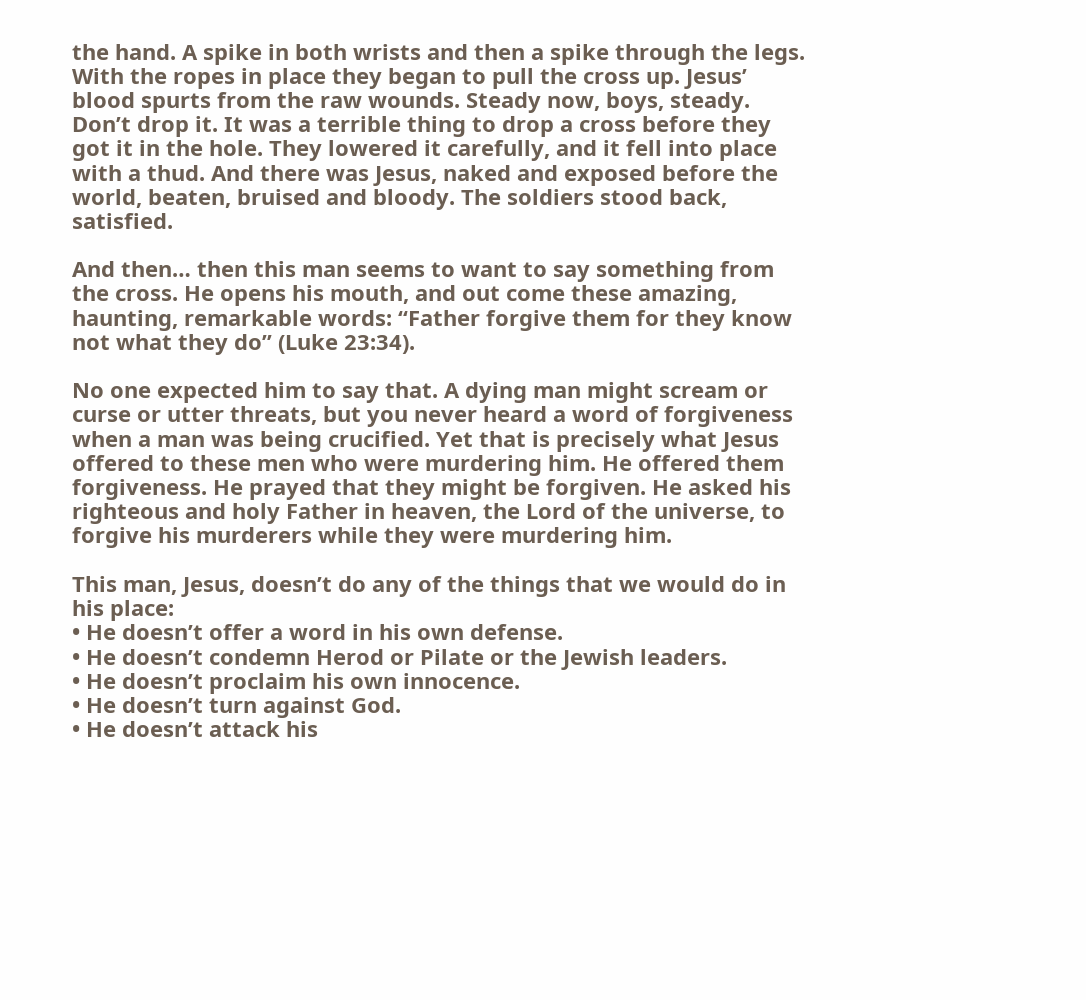the hand. A spike in both wrists and then a spike through the legs. With the ropes in place they began to pull the cross up. Jesus’ blood spurts from the raw wounds. Steady now, boys, steady. Don’t drop it. It was a terrible thing to drop a cross before they got it in the hole. They lowered it carefully, and it fell into place with a thud. And there was Jesus, naked and exposed before the world, beaten, bruised and bloody. The soldiers stood back, satisfied.

And then… then this man seems to want to say something from the cross. He opens his mouth, and out come these amazing, haunting, remarkable words: “Father forgive them for they know not what they do” (Luke 23:34).

No one expected him to say that. A dying man might scream or curse or utter threats, but you never heard a word of forgiveness when a man was being crucified. Yet that is precisely what Jesus offered to these men who were murdering him. He offered them forgiveness. He prayed that they might be forgiven. He asked his righteous and holy Father in heaven, the Lord of the universe, to forgive his murderers while they were murdering him.

This man, Jesus, doesn’t do any of the things that we would do in his place:
• He doesn’t offer a word in his own defense.
• He doesn’t condemn Herod or Pilate or the Jewish leaders.
• He doesn’t proclaim his own innocence.
• He doesn’t turn against God.
• He doesn’t attack his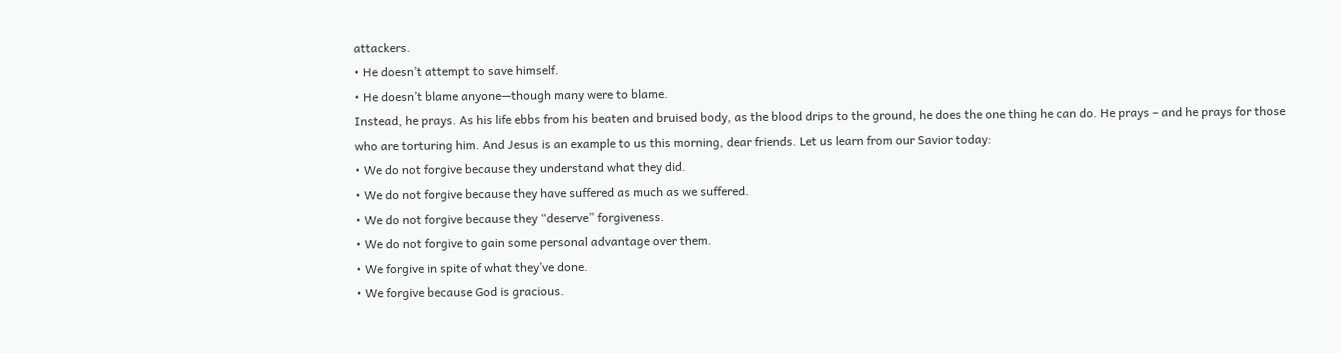attackers.
• He doesn’t attempt to save himself.
• He doesn’t blame anyone—though many were to blame.
Instead, he prays. As his life ebbs from his beaten and bruised body, as the blood drips to the ground, he does the one thing he can do. He prays – and he prays for those who are torturing him. And Jesus is an example to us this morning, dear friends. Let us learn from our Savior today:
• We do not forgive because they understand what they did.
• We do not forgive because they have suffered as much as we suffered.
• We do not forgive because they “deserve” forgiveness.
• We do not forgive to gain some personal advantage over them.
• We forgive in spite of what they’ve done.
• We forgive because God is gracious.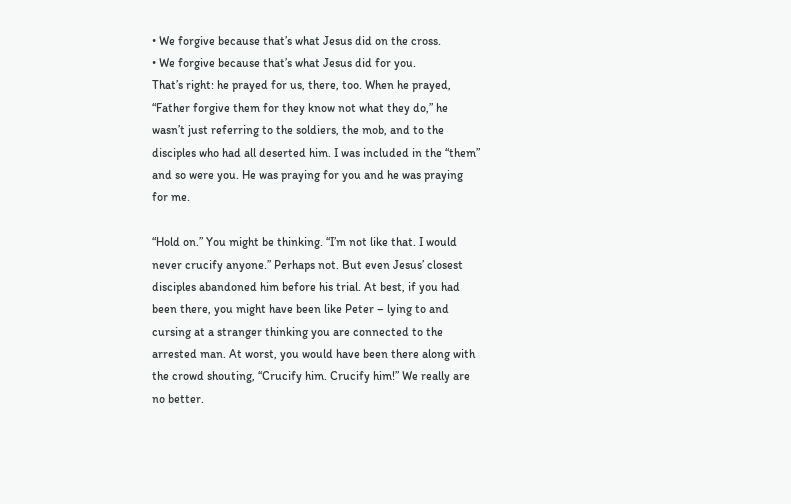• We forgive because that’s what Jesus did on the cross.
• We forgive because that’s what Jesus did for you.
That’s right: he prayed for us, there, too. When he prayed, “Father forgive them for they know not what they do,” he wasn’t just referring to the soldiers, the mob, and to the disciples who had all deserted him. I was included in the “them” and so were you. He was praying for you and he was praying for me.

“Hold on.” You might be thinking. “I’m not like that. I would never crucify anyone.” Perhaps not. But even Jesus’ closest disciples abandoned him before his trial. At best, if you had been there, you might have been like Peter – lying to and cursing at a stranger thinking you are connected to the arrested man. At worst, you would have been there along with the crowd shouting, “Crucify him. Crucify him!” We really are no better.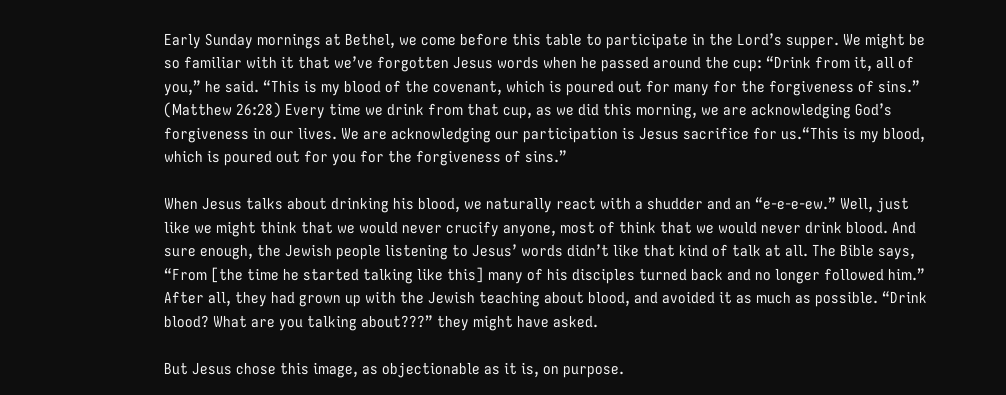Early Sunday mornings at Bethel, we come before this table to participate in the Lord’s supper. We might be so familiar with it that we’ve forgotten Jesus words when he passed around the cup: “Drink from it, all of you,” he said. “This is my blood of the covenant, which is poured out for many for the forgiveness of sins.” (Matthew 26:28) Every time we drink from that cup, as we did this morning, we are acknowledging God’s forgiveness in our lives. We are acknowledging our participation is Jesus sacrifice for us.“This is my blood, which is poured out for you for the forgiveness of sins.”

When Jesus talks about drinking his blood, we naturally react with a shudder and an “e-e-e-ew.” Well, just like we might think that we would never crucify anyone, most of think that we would never drink blood. And sure enough, the Jewish people listening to Jesus’ words didn’t like that kind of talk at all. The Bible says, “From [the time he started talking like this] many of his disciples turned back and no longer followed him.” After all, they had grown up with the Jewish teaching about blood, and avoided it as much as possible. “Drink blood? What are you talking about???” they might have asked.

But Jesus chose this image, as objectionable as it is, on purpose.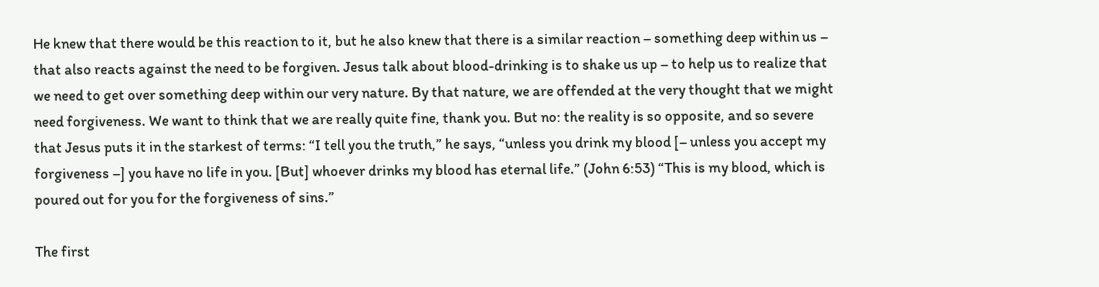He knew that there would be this reaction to it, but he also knew that there is a similar reaction – something deep within us – that also reacts against the need to be forgiven. Jesus talk about blood-drinking is to shake us up – to help us to realize that we need to get over something deep within our very nature. By that nature, we are offended at the very thought that we might need forgiveness. We want to think that we are really quite fine, thank you. But no: the reality is so opposite, and so severe that Jesus puts it in the starkest of terms: “I tell you the truth,” he says, “unless you drink my blood [– unless you accept my forgiveness –] you have no life in you. [But] whoever drinks my blood has eternal life.” (John 6:53) “This is my blood, which is poured out for you for the forgiveness of sins.”

The first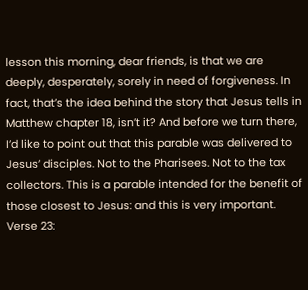lesson this morning, dear friends, is that we are deeply, desperately, sorely in need of forgiveness. In fact, that’s the idea behind the story that Jesus tells in Matthew chapter 18, isn’t it? And before we turn there, I’d like to point out that this parable was delivered to Jesus’ disciples. Not to the Pharisees. Not to the tax collectors. This is a parable intended for the benefit of those closest to Jesus: and this is very important. Verse 23: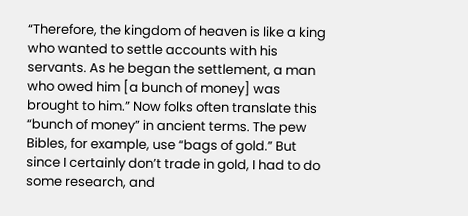“Therefore, the kingdom of heaven is like a king who wanted to settle accounts with his servants. As he began the settlement, a man who owed him [a bunch of money] was brought to him.” Now folks often translate this “bunch of money” in ancient terms. The pew Bibles, for example, use “bags of gold.” But since I certainly don’t trade in gold, I had to do some research, and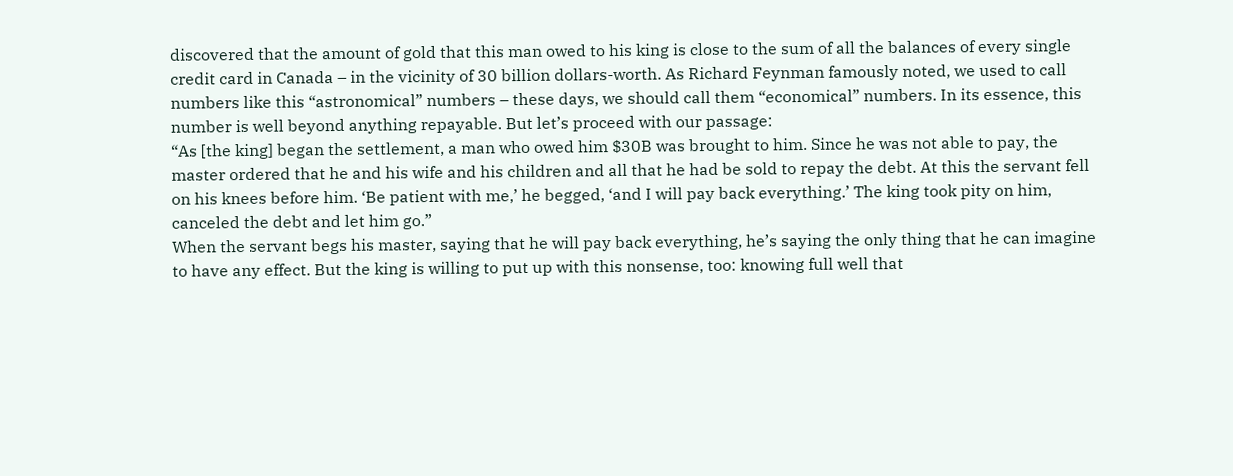discovered that the amount of gold that this man owed to his king is close to the sum of all the balances of every single credit card in Canada – in the vicinity of 30 billion dollars-worth. As Richard Feynman famously noted, we used to call numbers like this “astronomical” numbers – these days, we should call them “economical” numbers. In its essence, this number is well beyond anything repayable. But let’s proceed with our passage:
“As [the king] began the settlement, a man who owed him $30B was brought to him. Since he was not able to pay, the master ordered that he and his wife and his children and all that he had be sold to repay the debt. At this the servant fell on his knees before him. ‘Be patient with me,’ he begged, ‘and I will pay back everything.’ The king took pity on him, canceled the debt and let him go.”
When the servant begs his master, saying that he will pay back everything, he’s saying the only thing that he can imagine to have any effect. But the king is willing to put up with this nonsense, too: knowing full well that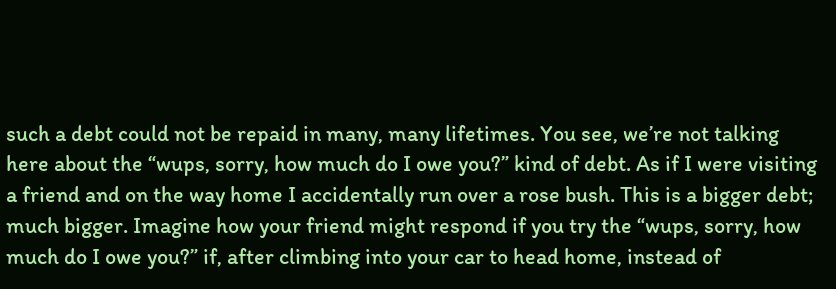such a debt could not be repaid in many, many lifetimes. You see, we’re not talking here about the “wups, sorry, how much do I owe you?” kind of debt. As if I were visiting a friend and on the way home I accidentally run over a rose bush. This is a bigger debt; much bigger. Imagine how your friend might respond if you try the “wups, sorry, how much do I owe you?” if, after climbing into your car to head home, instead of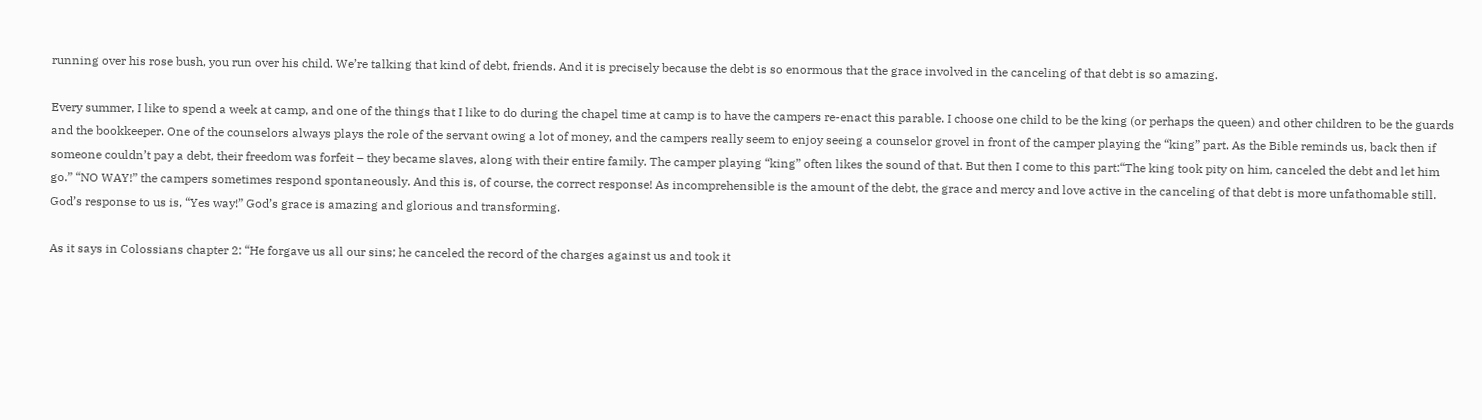running over his rose bush, you run over his child. We’re talking that kind of debt, friends. And it is precisely because the debt is so enormous that the grace involved in the canceling of that debt is so amazing.

Every summer, I like to spend a week at camp, and one of the things that I like to do during the chapel time at camp is to have the campers re-enact this parable. I choose one child to be the king (or perhaps the queen) and other children to be the guards and the bookkeeper. One of the counselors always plays the role of the servant owing a lot of money, and the campers really seem to enjoy seeing a counselor grovel in front of the camper playing the “king” part. As the Bible reminds us, back then if someone couldn’t pay a debt, their freedom was forfeit – they became slaves, along with their entire family. The camper playing “king” often likes the sound of that. But then I come to this part:“The king took pity on him, canceled the debt and let him go.” “NO WAY!” the campers sometimes respond spontaneously. And this is, of course, the correct response! As incomprehensible is the amount of the debt, the grace and mercy and love active in the canceling of that debt is more unfathomable still. God’s response to us is, “Yes way!” God’s grace is amazing and glorious and transforming.

As it says in Colossians chapter 2: “He forgave us all our sins; he canceled the record of the charges against us and took it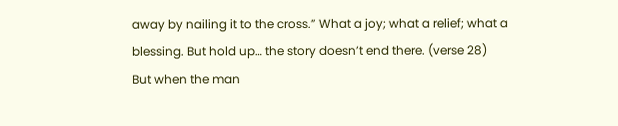away by nailing it to the cross.” What a joy; what a relief; what a blessing. But hold up… the story doesn’t end there. (verse 28)
But when the man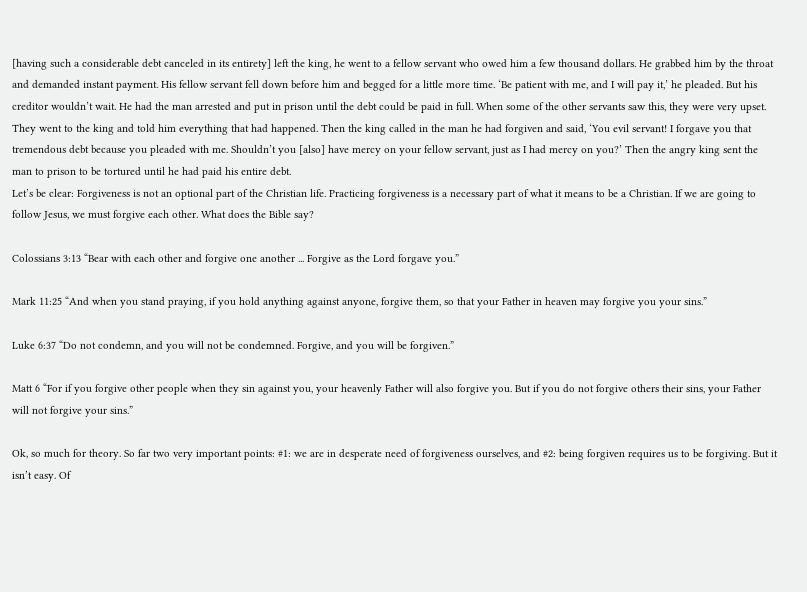[having such a considerable debt canceled in its entirety] left the king, he went to a fellow servant who owed him a few thousand dollars. He grabbed him by the throat and demanded instant payment. His fellow servant fell down before him and begged for a little more time. ‘Be patient with me, and I will pay it,’ he pleaded. But his creditor wouldn’t wait. He had the man arrested and put in prison until the debt could be paid in full. When some of the other servants saw this, they were very upset. They went to the king and told him everything that had happened. Then the king called in the man he had forgiven and said, ‘You evil servant! I forgave you that tremendous debt because you pleaded with me. Shouldn’t you [also] have mercy on your fellow servant, just as I had mercy on you?’ Then the angry king sent the man to prison to be tortured until he had paid his entire debt.
Let’s be clear: Forgiveness is not an optional part of the Christian life. Practicing forgiveness is a necessary part of what it means to be a Christian. If we are going to follow Jesus, we must forgive each other. What does the Bible say?

Colossians 3:13 “Bear with each other and forgive one another ... Forgive as the Lord forgave you.”

Mark 11:25 “And when you stand praying, if you hold anything against anyone, forgive them, so that your Father in heaven may forgive you your sins.”

Luke 6:37 “Do not condemn, and you will not be condemned. Forgive, and you will be forgiven.”

Matt 6 “For if you forgive other people when they sin against you, your heavenly Father will also forgive you. But if you do not forgive others their sins, your Father will not forgive your sins.”

Ok, so much for theory. So far two very important points: #1: we are in desperate need of forgiveness ourselves, and #2: being forgiven requires us to be forgiving. But it isn’t easy. Of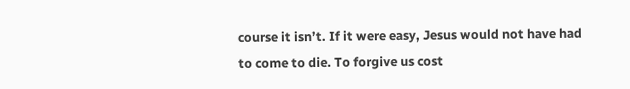course it isn’t. If it were easy, Jesus would not have had to come to die. To forgive us cost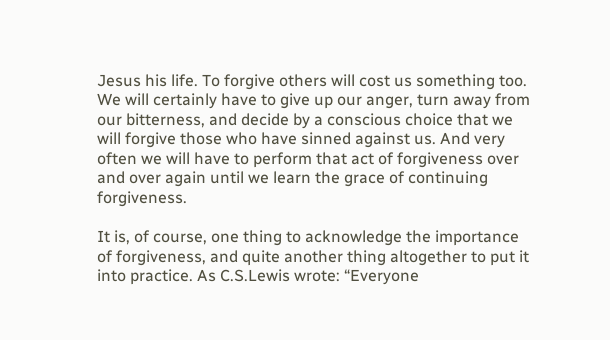Jesus his life. To forgive others will cost us something too. We will certainly have to give up our anger, turn away from our bitterness, and decide by a conscious choice that we will forgive those who have sinned against us. And very often we will have to perform that act of forgiveness over and over again until we learn the grace of continuing forgiveness.

It is, of course, one thing to acknowledge the importance of forgiveness, and quite another thing altogether to put it into practice. As C.S.Lewis wrote: “Everyone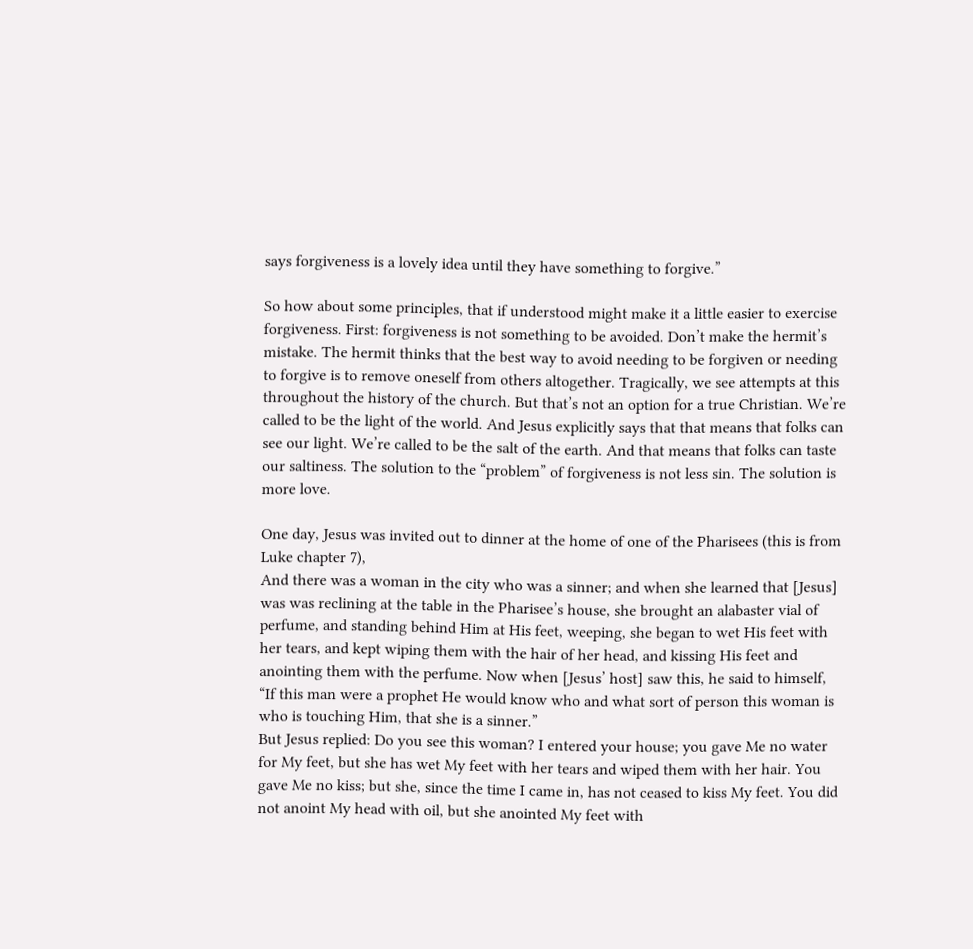says forgiveness is a lovely idea until they have something to forgive.”

So how about some principles, that if understood might make it a little easier to exercise forgiveness. First: forgiveness is not something to be avoided. Don’t make the hermit’s mistake. The hermit thinks that the best way to avoid needing to be forgiven or needing to forgive is to remove oneself from others altogether. Tragically, we see attempts at this throughout the history of the church. But that’s not an option for a true Christian. We’re called to be the light of the world. And Jesus explicitly says that that means that folks can see our light. We’re called to be the salt of the earth. And that means that folks can taste our saltiness. The solution to the “problem” of forgiveness is not less sin. The solution is more love.

One day, Jesus was invited out to dinner at the home of one of the Pharisees (this is from Luke chapter 7),
And there was a woman in the city who was a sinner; and when she learned that [Jesus] was was reclining at the table in the Pharisee’s house, she brought an alabaster vial of perfume, and standing behind Him at His feet, weeping, she began to wet His feet with her tears, and kept wiping them with the hair of her head, and kissing His feet and anointing them with the perfume. Now when [Jesus’ host] saw this, he said to himself, “If this man were a prophet He would know who and what sort of person this woman is who is touching Him, that she is a sinner.”
But Jesus replied: Do you see this woman? I entered your house; you gave Me no water for My feet, but she has wet My feet with her tears and wiped them with her hair. You gave Me no kiss; but she, since the time I came in, has not ceased to kiss My feet. You did not anoint My head with oil, but she anointed My feet with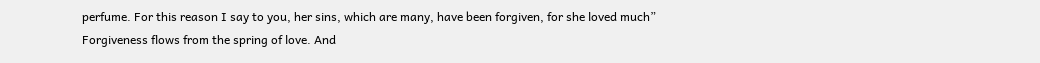perfume. For this reason I say to you, her sins, which are many, have been forgiven, for she loved much”
Forgiveness flows from the spring of love. And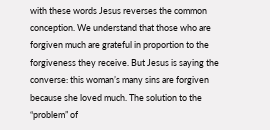with these words Jesus reverses the common conception. We understand that those who are forgiven much are grateful in proportion to the forgiveness they receive. But Jesus is saying the converse: this woman’s many sins are forgiven because she loved much. The solution to the “problem” of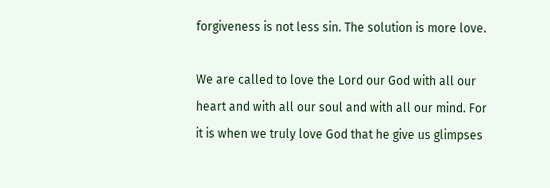forgiveness is not less sin. The solution is more love.

We are called to love the Lord our God with all our heart and with all our soul and with all our mind. For it is when we truly love God that he give us glimpses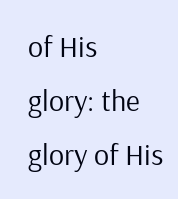of His glory: the glory of His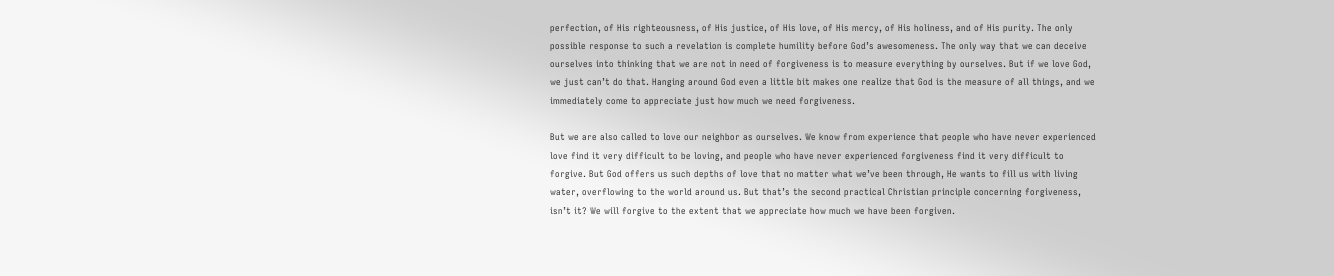perfection, of His righteousness, of His justice, of His love, of His mercy, of His holiness, and of His purity. The only possible response to such a revelation is complete humility before God’s awesomeness. The only way that we can deceive ourselves into thinking that we are not in need of forgiveness is to measure everything by ourselves. But if we love God, we just can’t do that. Hanging around God even a little bit makes one realize that God is the measure of all things, and we immediately come to appreciate just how much we need forgiveness.

But we are also called to love our neighbor as ourselves. We know from experience that people who have never experienced love find it very difficult to be loving, and people who have never experienced forgiveness find it very difficult to forgive. But God offers us such depths of love that no matter what we’ve been through, He wants to fill us with living water, overflowing to the world around us. But that’s the second practical Christian principle concerning forgiveness, isn’t it? We will forgive to the extent that we appreciate how much we have been forgiven.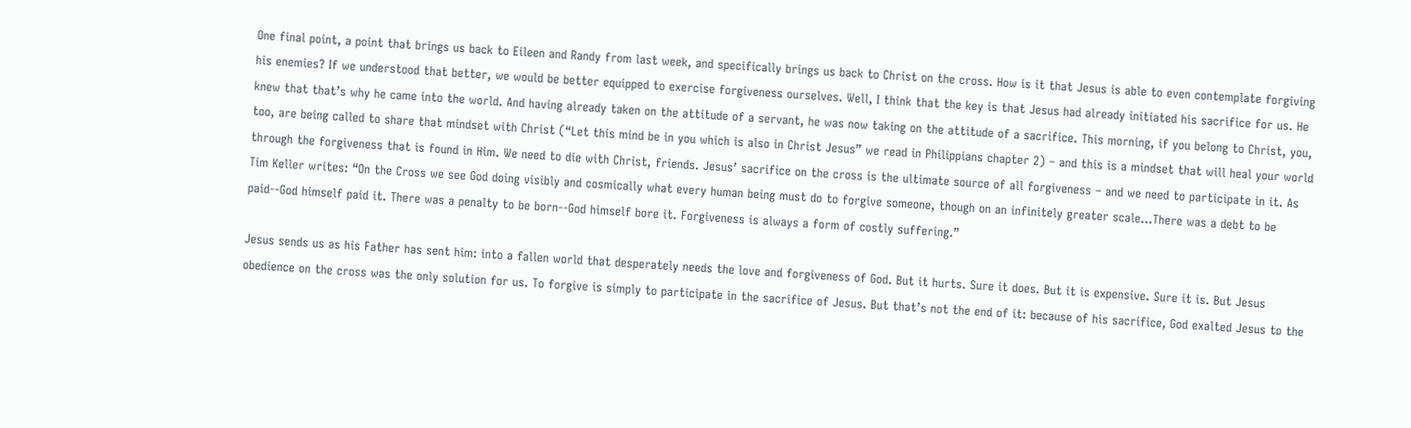One final point, a point that brings us back to Eileen and Randy from last week, and specifically brings us back to Christ on the cross. How is it that Jesus is able to even contemplate forgiving his enemies? If we understood that better, we would be better equipped to exercise forgiveness ourselves. Well, I think that the key is that Jesus had already initiated his sacrifice for us. He knew that that’s why he came into the world. And having already taken on the attitude of a servant, he was now taking on the attitude of a sacrifice. This morning, if you belong to Christ, you, too, are being called to share that mindset with Christ (“Let this mind be in you which is also in Christ Jesus” we read in Philippians chapter 2) – and this is a mindset that will heal your world through the forgiveness that is found in Him. We need to die with Christ, friends. Jesus’ sacrifice on the cross is the ultimate source of all forgiveness – and we need to participate in it. As Tim Keller writes: “On the Cross we see God doing visibly and cosmically what every human being must do to forgive someone, though on an infinitely greater scale...There was a debt to be paid--God himself paid it. There was a penalty to be born--God himself bore it. Forgiveness is always a form of costly suffering.”

Jesus sends us as his Father has sent him: into a fallen world that desperately needs the love and forgiveness of God. But it hurts. Sure it does. But it is expensive. Sure it is. But Jesus obedience on the cross was the only solution for us. To forgive is simply to participate in the sacrifice of Jesus. But that’s not the end of it: because of his sacrifice, God exalted Jesus to the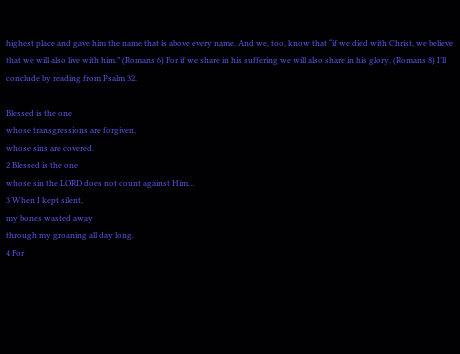highest place and gave him the name that is above every name. And we, too, know that “if we died with Christ, we believe that we will also live with him.” (Romans 6) For if we share in his suffering we will also share in his glory. (Romans 8) I’ll conclude by reading from Psalm 32.

Blessed is the one
whose transgressions are forgiven,
whose sins are covered.
2 Blessed is the one
whose sin the LORD does not count against Him…
3 When I kept silent,
my bones wasted away
through my groaning all day long.
4 For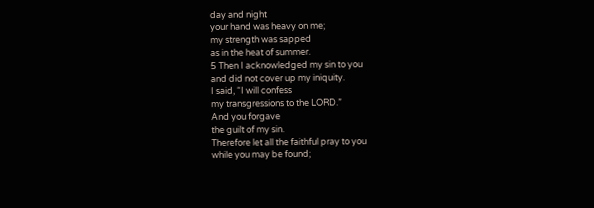day and night
your hand was heavy on me;
my strength was sapped
as in the heat of summer.
5 Then I acknowledged my sin to you
and did not cover up my iniquity.
I said, “I will confess
my transgressions to the LORD.”
And you forgave
the guilt of my sin.
Therefore let all the faithful pray to you
while you may be found;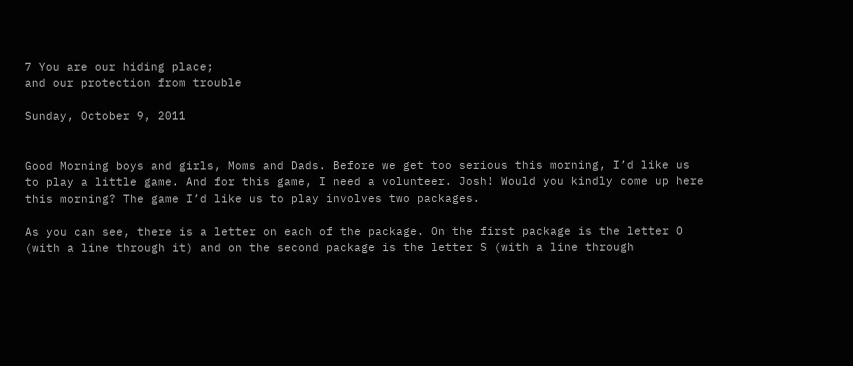7 You are our hiding place;
and our protection from trouble

Sunday, October 9, 2011


Good Morning boys and girls, Moms and Dads. Before we get too serious this morning, I’d like us to play a little game. And for this game, I need a volunteer. Josh! Would you kindly come up here this morning? The game I’d like us to play involves two packages.

As you can see, there is a letter on each of the package. On the first package is the letter O (with a line through it) and on the second package is the letter S (with a line through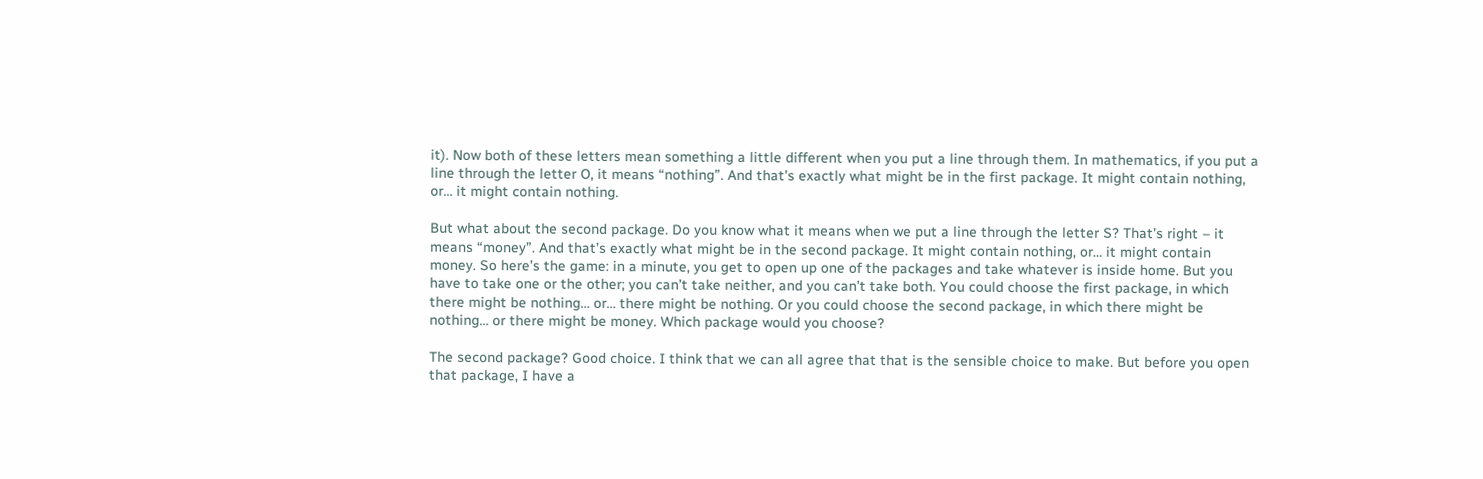it). Now both of these letters mean something a little different when you put a line through them. In mathematics, if you put a line through the letter O, it means “nothing”. And that’s exactly what might be in the first package. It might contain nothing, or… it might contain nothing.

But what about the second package. Do you know what it means when we put a line through the letter S? That’s right – it means “money”. And that’s exactly what might be in the second package. It might contain nothing, or… it might contain money. So here’s the game: in a minute, you get to open up one of the packages and take whatever is inside home. But you have to take one or the other; you can’t take neither, and you can’t take both. You could choose the first package, in which there might be nothing… or… there might be nothing. Or you could choose the second package, in which there might be nothing… or there might be money. Which package would you choose?

The second package? Good choice. I think that we can all agree that that is the sensible choice to make. But before you open that package, I have a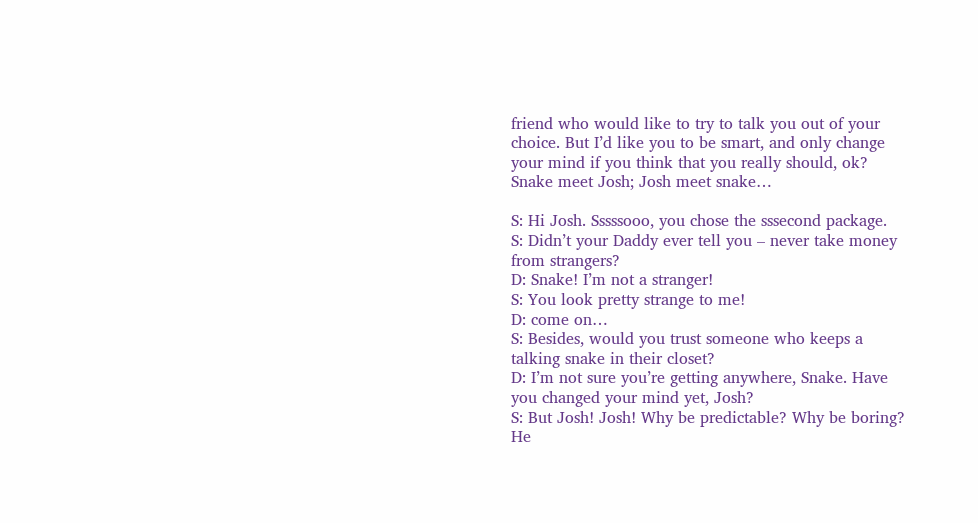friend who would like to try to talk you out of your choice. But I’d like you to be smart, and only change your mind if you think that you really should, ok? Snake meet Josh; Josh meet snake…

S: Hi Josh. Sssssooo, you chose the sssecond package.
S: Didn’t your Daddy ever tell you – never take money from strangers?
D: Snake! I’m not a stranger!
S: You look pretty strange to me!
D: come on…
S: Besides, would you trust someone who keeps a talking snake in their closet?
D: I’m not sure you’re getting anywhere, Snake. Have you changed your mind yet, Josh?
S: But Josh! Josh! Why be predictable? Why be boring? He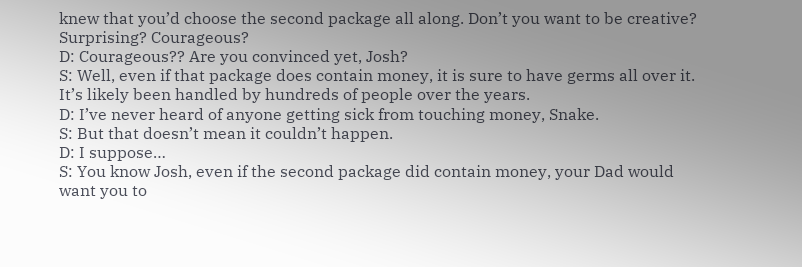knew that you’d choose the second package all along. Don’t you want to be creative? Surprising? Courageous?
D: Courageous?? Are you convinced yet, Josh?
S: Well, even if that package does contain money, it is sure to have germs all over it. It’s likely been handled by hundreds of people over the years.
D: I’ve never heard of anyone getting sick from touching money, Snake.
S: But that doesn’t mean it couldn’t happen.
D: I suppose…
S: You know Josh, even if the second package did contain money, your Dad would want you to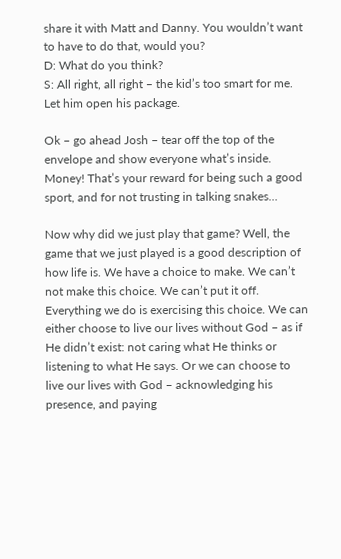share it with Matt and Danny. You wouldn’t want to have to do that, would you?
D: What do you think?
S: All right, all right – the kid’s too smart for me. Let him open his package.

Ok – go ahead Josh – tear off the top of the envelope and show everyone what’s inside. Money! That’s your reward for being such a good sport, and for not trusting in talking snakes…

Now why did we just play that game? Well, the game that we just played is a good description of how life is. We have a choice to make. We can’t not make this choice. We can’t put it off. Everything we do is exercising this choice. We can either choose to live our lives without God – as if He didn’t exist: not caring what He thinks or listening to what He says. Or we can choose to live our lives with God – acknowledging his presence, and paying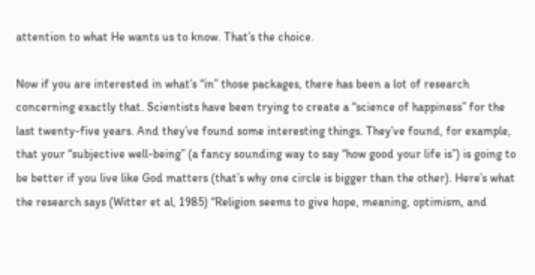attention to what He wants us to know. That’s the choice.

Now if you are interested in what’s “in” those packages, there has been a lot of research concerning exactly that. Scientists have been trying to create a “science of happiness” for the last twenty-five years. And they’ve found some interesting things. They’ve found, for example, that your “subjective well-being” (a fancy sounding way to say “how good your life is”) is going to be better if you live like God matters (that’s why one circle is bigger than the other). Here’s what the research says (Witter et al, 1985) “Religion seems to give hope, meaning, optimism, and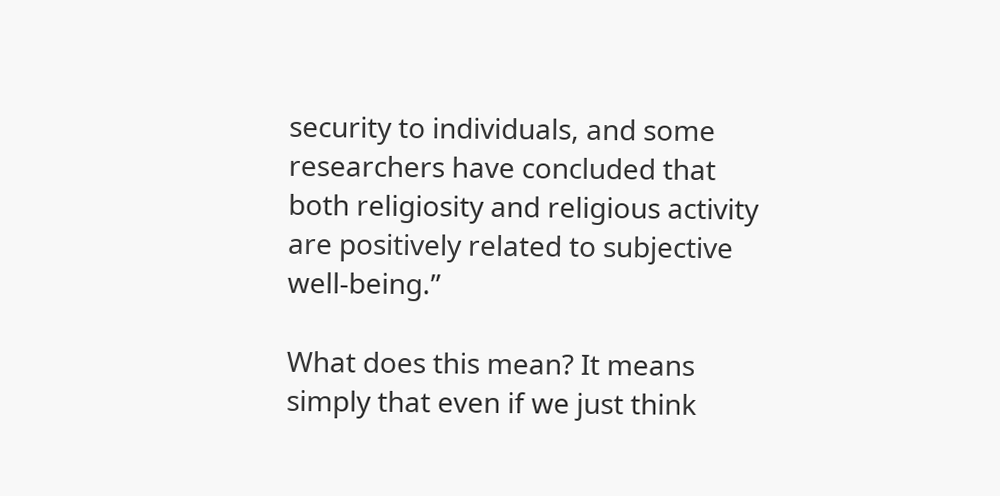security to individuals, and some researchers have concluded that both religiosity and religious activity are positively related to subjective well-being.”

What does this mean? It means simply that even if we just think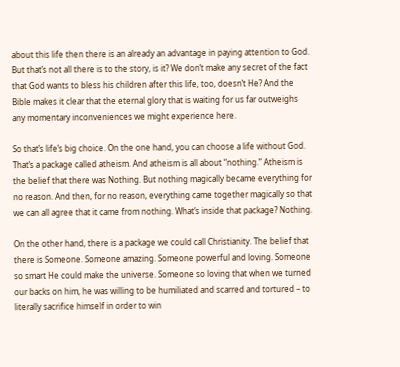about this life then there is an already an advantage in paying attention to God. But that’s not all there is to the story, is it? We don’t make any secret of the fact that God wants to bless his children after this life, too, doesn’t He? And the Bible makes it clear that the eternal glory that is waiting for us far outweighs any momentary inconveniences we might experience here.

So that’s life’s big choice. On the one hand, you can choose a life without God. That’s a package called atheism. And atheism is all about “nothing.” Atheism is the belief that there was Nothing. But nothing magically became everything for no reason. And then, for no reason, everything came together magically so that we can all agree that it came from nothing. What’s inside that package? Nothing.

On the other hand, there is a package we could call Christianity. The belief that there is Someone. Someone amazing. Someone powerful and loving. Someone so smart He could make the universe. Someone so loving that when we turned our backs on him, he was willing to be humiliated and scarred and tortured – to literally sacrifice himself in order to win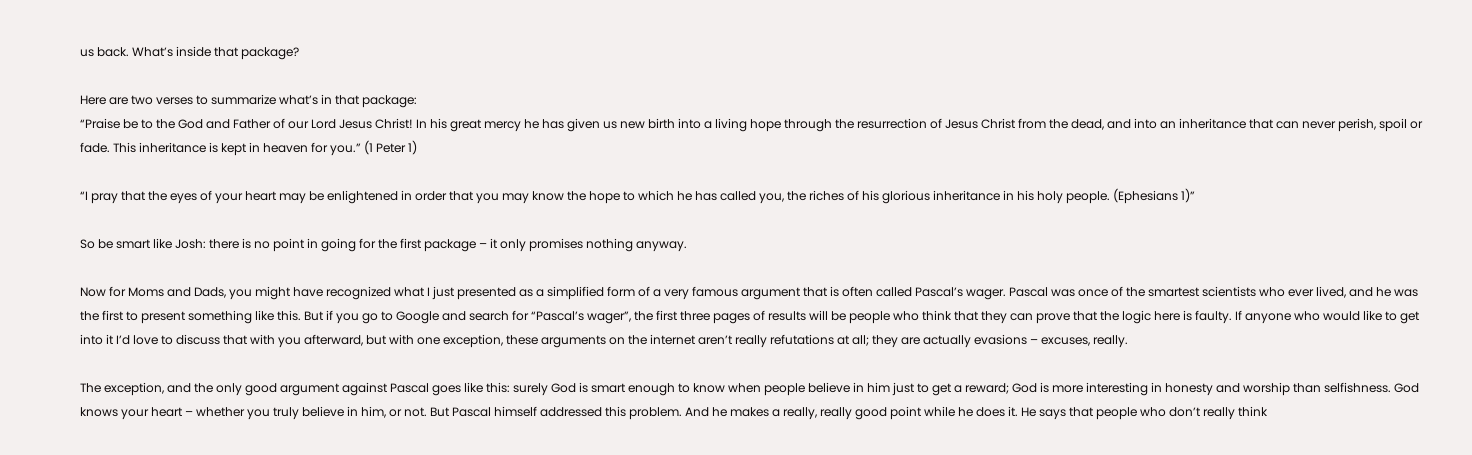us back. What’s inside that package?

Here are two verses to summarize what’s in that package:
“Praise be to the God and Father of our Lord Jesus Christ! In his great mercy he has given us new birth into a living hope through the resurrection of Jesus Christ from the dead, and into an inheritance that can never perish, spoil or fade. This inheritance is kept in heaven for you.” (1 Peter 1)

“I pray that the eyes of your heart may be enlightened in order that you may know the hope to which he has called you, the riches of his glorious inheritance in his holy people. (Ephesians 1)”

So be smart like Josh: there is no point in going for the first package – it only promises nothing anyway.

Now for Moms and Dads, you might have recognized what I just presented as a simplified form of a very famous argument that is often called Pascal’s wager. Pascal was once of the smartest scientists who ever lived, and he was the first to present something like this. But if you go to Google and search for “Pascal’s wager”, the first three pages of results will be people who think that they can prove that the logic here is faulty. If anyone who would like to get into it I’d love to discuss that with you afterward, but with one exception, these arguments on the internet aren’t really refutations at all; they are actually evasions – excuses, really.

The exception, and the only good argument against Pascal goes like this: surely God is smart enough to know when people believe in him just to get a reward; God is more interesting in honesty and worship than selfishness. God knows your heart – whether you truly believe in him, or not. But Pascal himself addressed this problem. And he makes a really, really good point while he does it. He says that people who don’t really think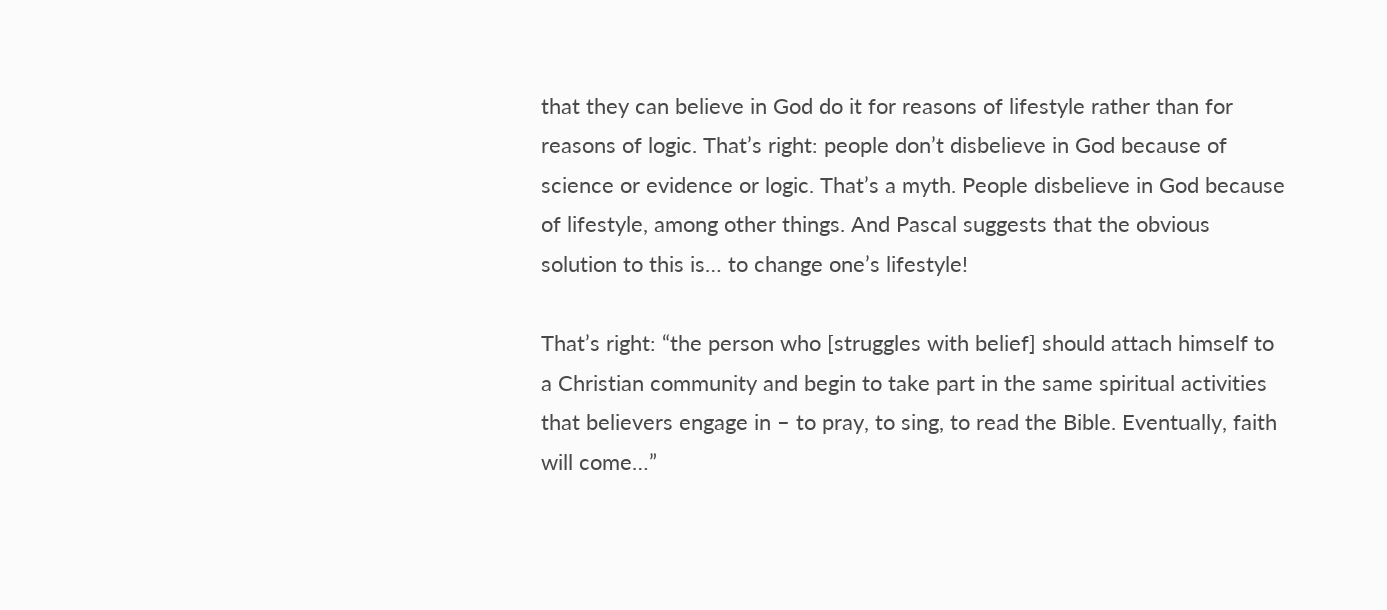that they can believe in God do it for reasons of lifestyle rather than for reasons of logic. That’s right: people don’t disbelieve in God because of science or evidence or logic. That’s a myth. People disbelieve in God because of lifestyle, among other things. And Pascal suggests that the obvious solution to this is… to change one’s lifestyle!

That’s right: “the person who [struggles with belief] should attach himself to a Christian community and begin to take part in the same spiritual activities that believers engage in – to pray, to sing, to read the Bible. Eventually, faith will come…”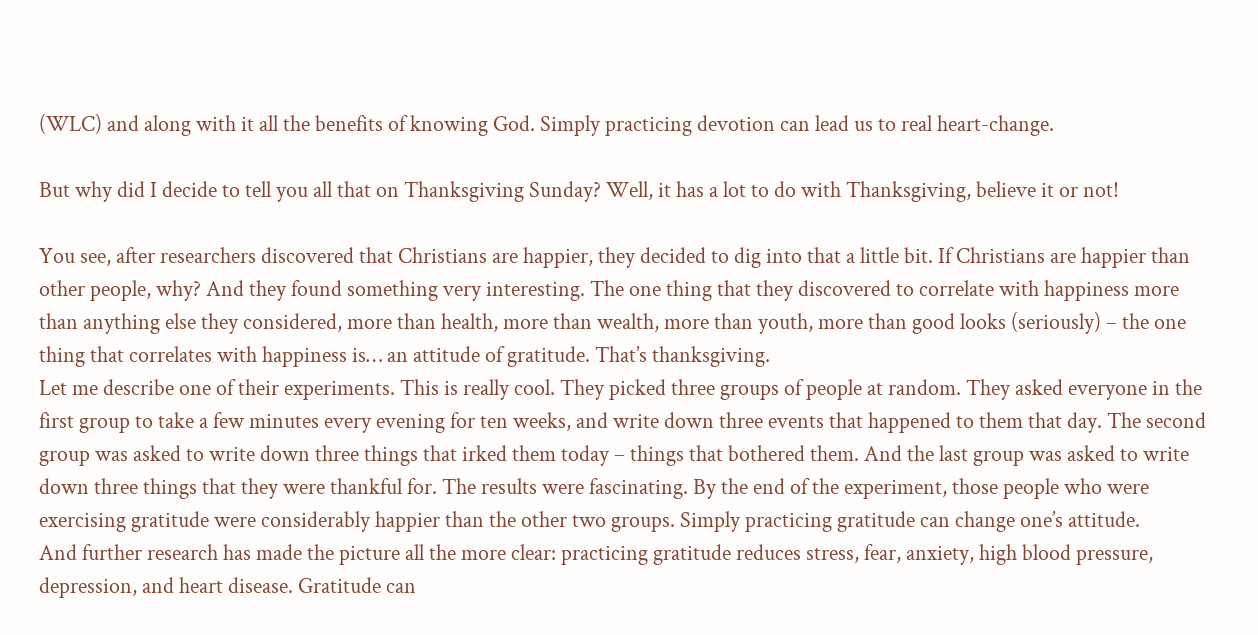(WLC) and along with it all the benefits of knowing God. Simply practicing devotion can lead us to real heart-change.

But why did I decide to tell you all that on Thanksgiving Sunday? Well, it has a lot to do with Thanksgiving, believe it or not!

You see, after researchers discovered that Christians are happier, they decided to dig into that a little bit. If Christians are happier than other people, why? And they found something very interesting. The one thing that they discovered to correlate with happiness more than anything else they considered, more than health, more than wealth, more than youth, more than good looks (seriously) – the one thing that correlates with happiness is… an attitude of gratitude. That’s thanksgiving.
Let me describe one of their experiments. This is really cool. They picked three groups of people at random. They asked everyone in the first group to take a few minutes every evening for ten weeks, and write down three events that happened to them that day. The second group was asked to write down three things that irked them today – things that bothered them. And the last group was asked to write down three things that they were thankful for. The results were fascinating. By the end of the experiment, those people who were exercising gratitude were considerably happier than the other two groups. Simply practicing gratitude can change one’s attitude.
And further research has made the picture all the more clear: practicing gratitude reduces stress, fear, anxiety, high blood pressure, depression, and heart disease. Gratitude can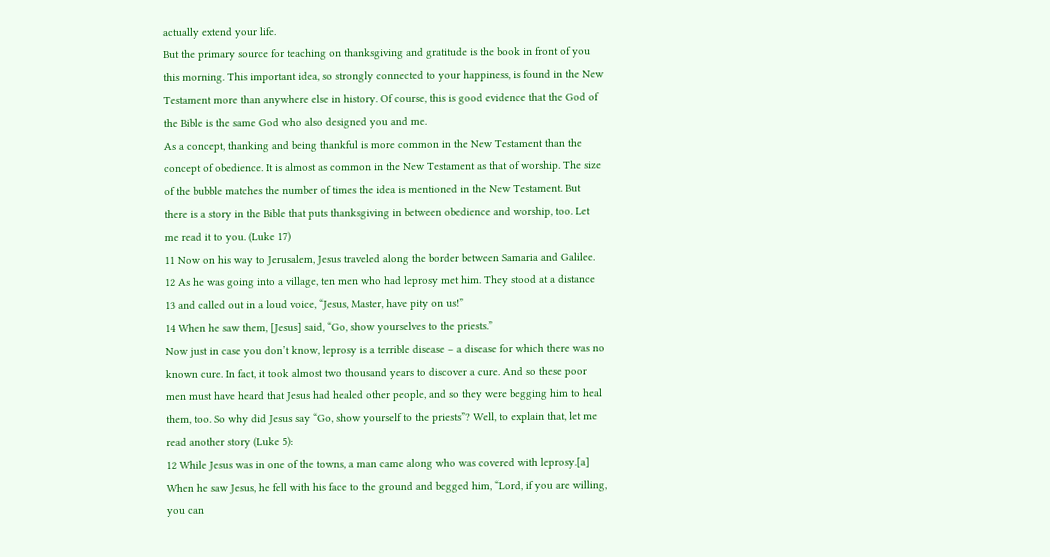actually extend your life.
But the primary source for teaching on thanksgiving and gratitude is the book in front of you this morning. This important idea, so strongly connected to your happiness, is found in the New Testament more than anywhere else in history. Of course, this is good evidence that the God of the Bible is the same God who also designed you and me.
As a concept, thanking and being thankful is more common in the New Testament than the concept of obedience. It is almost as common in the New Testament as that of worship. The size of the bubble matches the number of times the idea is mentioned in the New Testament. But there is a story in the Bible that puts thanksgiving in between obedience and worship, too. Let me read it to you. (Luke 17)
11 Now on his way to Jerusalem, Jesus traveled along the border between Samaria and Galilee. 12 As he was going into a village, ten men who had leprosy met him. They stood at a distance 13 and called out in a loud voice, “Jesus, Master, have pity on us!”
14 When he saw them, [Jesus] said, “Go, show yourselves to the priests.”
Now just in case you don’t know, leprosy is a terrible disease – a disease for which there was no known cure. In fact, it took almost two thousand years to discover a cure. And so these poor men must have heard that Jesus had healed other people, and so they were begging him to heal them, too. So why did Jesus say “Go, show yourself to the priests”? Well, to explain that, let me read another story (Luke 5):
12 While Jesus was in one of the towns, a man came along who was covered with leprosy.[a] When he saw Jesus, he fell with his face to the ground and begged him, “Lord, if you are willing, you can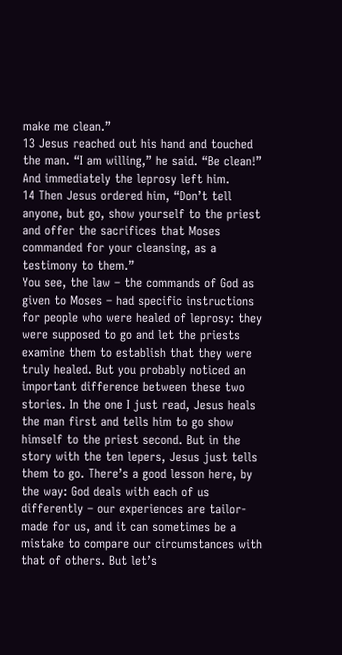make me clean.”
13 Jesus reached out his hand and touched the man. “I am willing,” he said. “Be clean!” And immediately the leprosy left him.
14 Then Jesus ordered him, “Don’t tell anyone, but go, show yourself to the priest and offer the sacrifices that Moses commanded for your cleansing, as a testimony to them.”
You see, the law – the commands of God as given to Moses – had specific instructions for people who were healed of leprosy: they were supposed to go and let the priests examine them to establish that they were truly healed. But you probably noticed an important difference between these two stories. In the one I just read, Jesus heals the man first and tells him to go show himself to the priest second. But in the story with the ten lepers, Jesus just tells them to go. There’s a good lesson here, by the way: God deals with each of us differently – our experiences are tailor-made for us, and it can sometimes be a mistake to compare our circumstances with that of others. But let’s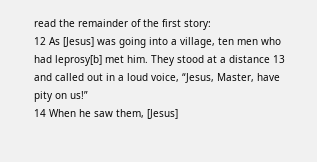read the remainder of the first story:
12 As [Jesus] was going into a village, ten men who had leprosy[b] met him. They stood at a distance 13 and called out in a loud voice, “Jesus, Master, have pity on us!”
14 When he saw them, [Jesus]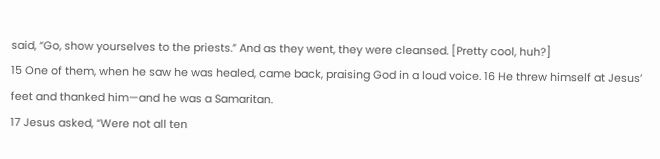said, “Go, show yourselves to the priests.” And as they went, they were cleansed. [Pretty cool, huh?]
15 One of them, when he saw he was healed, came back, praising God in a loud voice. 16 He threw himself at Jesus’ feet and thanked him—and he was a Samaritan.
17 Jesus asked, “Were not all ten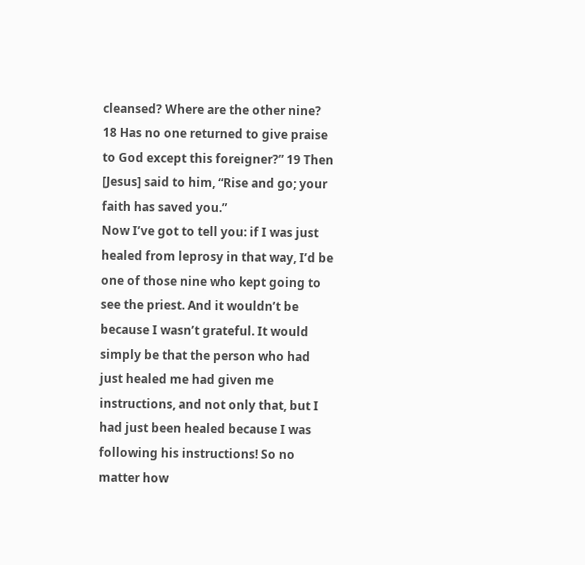cleansed? Where are the other nine? 18 Has no one returned to give praise to God except this foreigner?” 19 Then [Jesus] said to him, “Rise and go; your faith has saved you.”
Now I’ve got to tell you: if I was just healed from leprosy in that way, I’d be one of those nine who kept going to see the priest. And it wouldn’t be because I wasn’t grateful. It would simply be that the person who had just healed me had given me instructions, and not only that, but I had just been healed because I was following his instructions! So no matter how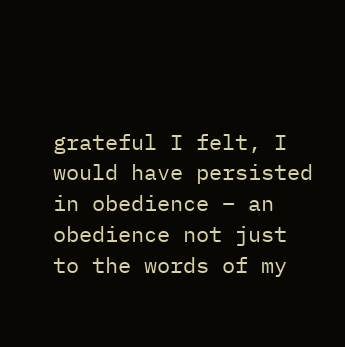grateful I felt, I would have persisted in obedience – an obedience not just to the words of my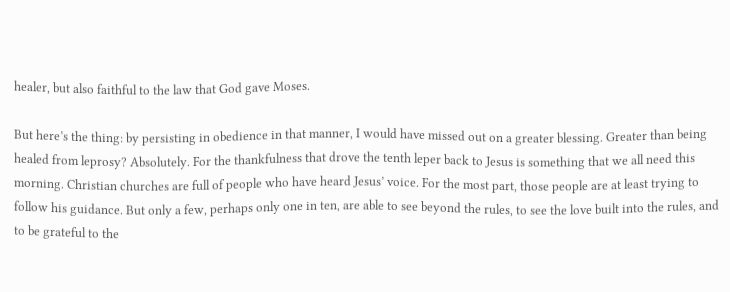healer, but also faithful to the law that God gave Moses.

But here’s the thing: by persisting in obedience in that manner, I would have missed out on a greater blessing. Greater than being healed from leprosy? Absolutely. For the thankfulness that drove the tenth leper back to Jesus is something that we all need this morning. Christian churches are full of people who have heard Jesus’ voice. For the most part, those people are at least trying to follow his guidance. But only a few, perhaps only one in ten, are able to see beyond the rules, to see the love built into the rules, and to be grateful to the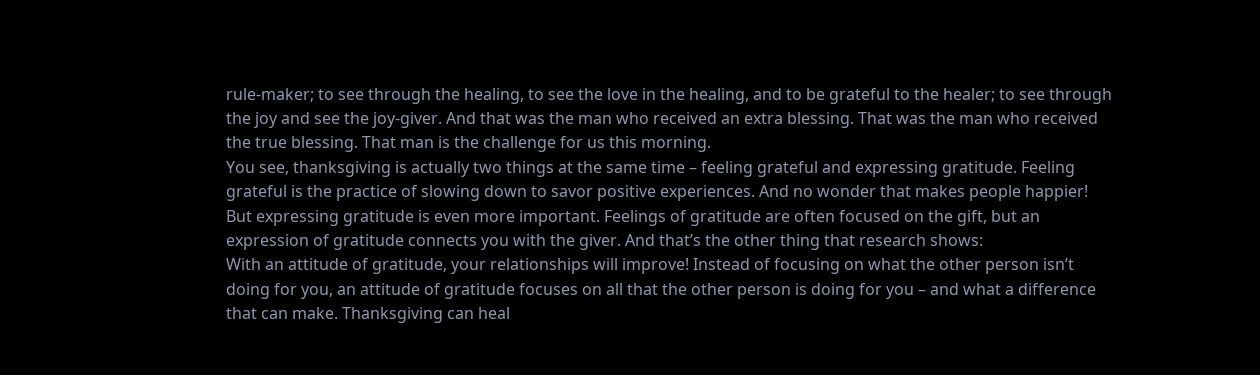rule-maker; to see through the healing, to see the love in the healing, and to be grateful to the healer; to see through the joy and see the joy-giver. And that was the man who received an extra blessing. That was the man who received the true blessing. That man is the challenge for us this morning.
You see, thanksgiving is actually two things at the same time – feeling grateful and expressing gratitude. Feeling grateful is the practice of slowing down to savor positive experiences. And no wonder that makes people happier! But expressing gratitude is even more important. Feelings of gratitude are often focused on the gift, but an expression of gratitude connects you with the giver. And that’s the other thing that research shows:
With an attitude of gratitude, your relationships will improve! Instead of focusing on what the other person isn’t doing for you, an attitude of gratitude focuses on all that the other person is doing for you – and what a difference that can make. Thanksgiving can heal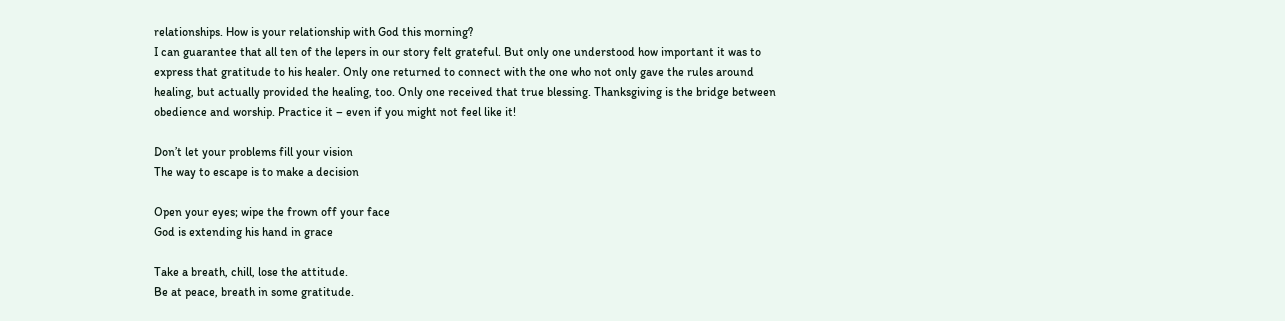relationships. How is your relationship with God this morning?
I can guarantee that all ten of the lepers in our story felt grateful. But only one understood how important it was to express that gratitude to his healer. Only one returned to connect with the one who not only gave the rules around healing, but actually provided the healing, too. Only one received that true blessing. Thanksgiving is the bridge between obedience and worship. Practice it – even if you might not feel like it!

Don’t let your problems fill your vision
The way to escape is to make a decision

Open your eyes; wipe the frown off your face
God is extending his hand in grace

Take a breath, chill, lose the attitude.
Be at peace, breath in some gratitude.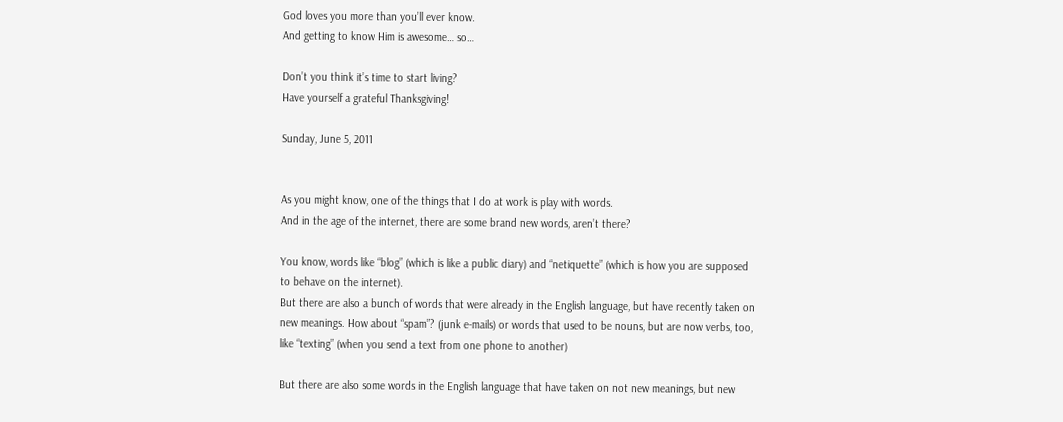God loves you more than you’ll ever know.
And getting to know Him is awesome… so…

Don’t you think it’s time to start living?
Have yourself a grateful Thanksgiving!

Sunday, June 5, 2011


As you might know, one of the things that I do at work is play with words.
And in the age of the internet, there are some brand new words, aren’t there?

You know, words like “blog” (which is like a public diary) and “netiquette” (which is how you are supposed to behave on the internet).
But there are also a bunch of words that were already in the English language, but have recently taken on new meanings. How about “spam”? (junk e-mails) or words that used to be nouns, but are now verbs, too, like “texting” (when you send a text from one phone to another)

But there are also some words in the English language that have taken on not new meanings, but new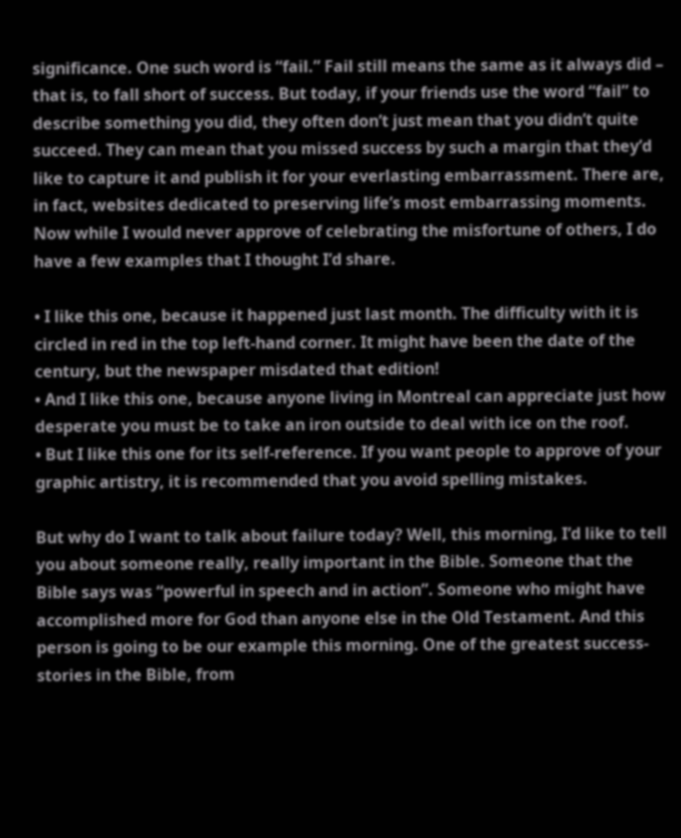significance. One such word is “fail.” Fail still means the same as it always did – that is, to fall short of success. But today, if your friends use the word “fail” to describe something you did, they often don’t just mean that you didn’t quite succeed. They can mean that you missed success by such a margin that they’d like to capture it and publish it for your everlasting embarrassment. There are, in fact, websites dedicated to preserving life’s most embarrassing moments. Now while I would never approve of celebrating the misfortune of others, I do have a few examples that I thought I’d share.

• I like this one, because it happened just last month. The difficulty with it is circled in red in the top left-hand corner. It might have been the date of the century, but the newspaper misdated that edition!
• And I like this one, because anyone living in Montreal can appreciate just how desperate you must be to take an iron outside to deal with ice on the roof.
• But I like this one for its self-reference. If you want people to approve of your graphic artistry, it is recommended that you avoid spelling mistakes.

But why do I want to talk about failure today? Well, this morning, I’d like to tell you about someone really, really important in the Bible. Someone that the Bible says was “powerful in speech and in action”. Someone who might have accomplished more for God than anyone else in the Old Testament. And this person is going to be our example this morning. One of the greatest success-stories in the Bible, from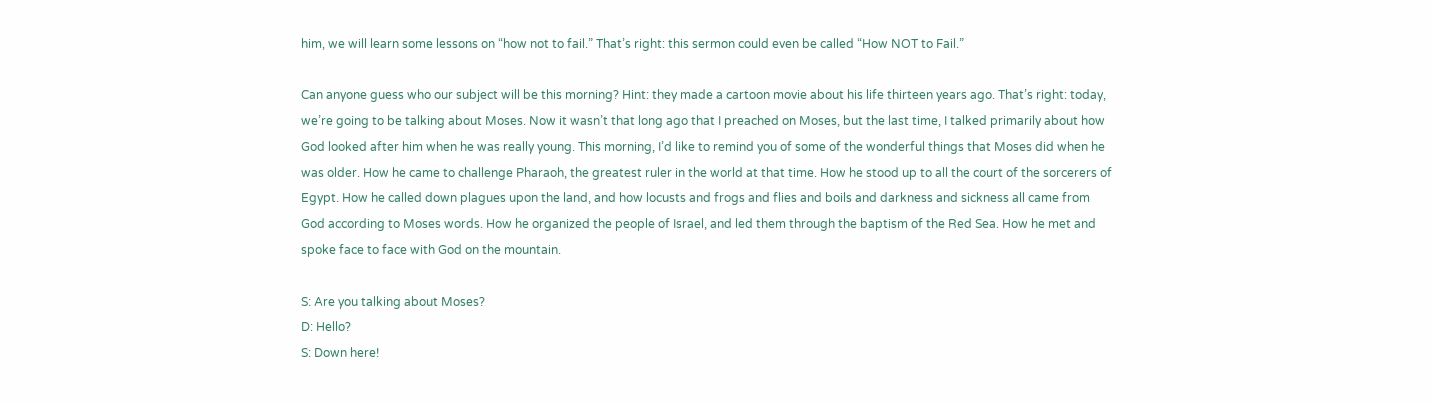him, we will learn some lessons on “how not to fail.” That’s right: this sermon could even be called “How NOT to Fail.”

Can anyone guess who our subject will be this morning? Hint: they made a cartoon movie about his life thirteen years ago. That’s right: today, we’re going to be talking about Moses. Now it wasn’t that long ago that I preached on Moses, but the last time, I talked primarily about how God looked after him when he was really young. This morning, I’d like to remind you of some of the wonderful things that Moses did when he was older. How he came to challenge Pharaoh, the greatest ruler in the world at that time. How he stood up to all the court of the sorcerers of Egypt. How he called down plagues upon the land, and how locusts and frogs and flies and boils and darkness and sickness all came from God according to Moses words. How he organized the people of Israel, and led them through the baptism of the Red Sea. How he met and spoke face to face with God on the mountain.

S: Are you talking about Moses?
D: Hello?
S: Down here!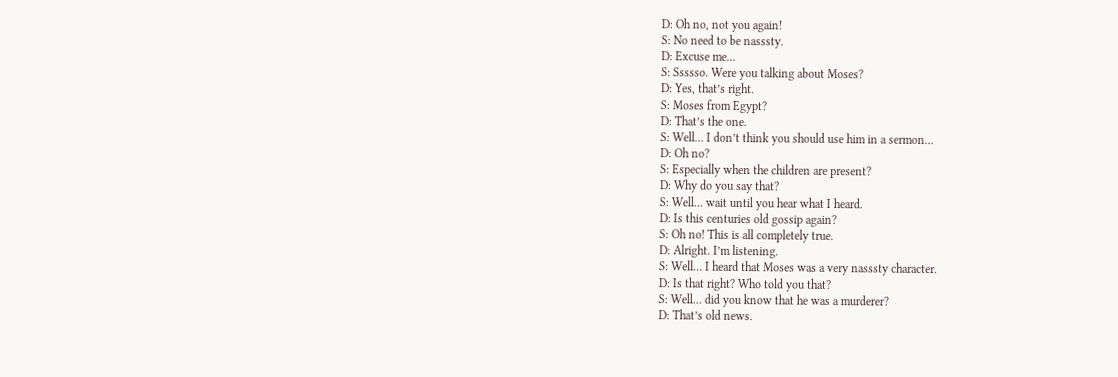D: Oh no, not you again!
S: No need to be nasssty.
D: Excuse me…
S: Ssssso. Were you talking about Moses?
D: Yes, that’s right.
S: Moses from Egypt?
D: That’s the one.
S: Well… I don’t think you should use him in a sermon…
D: Oh no?
S: Especially when the children are present?
D: Why do you say that?
S: Well… wait until you hear what I heard.
D: Is this centuries old gossip again?
S: Oh no! This is all completely true.
D: Alright. I’m listening.
S: Well… I heard that Moses was a very nasssty character.
D: Is that right? Who told you that?
S: Well… did you know that he was a murderer?
D: That’s old news.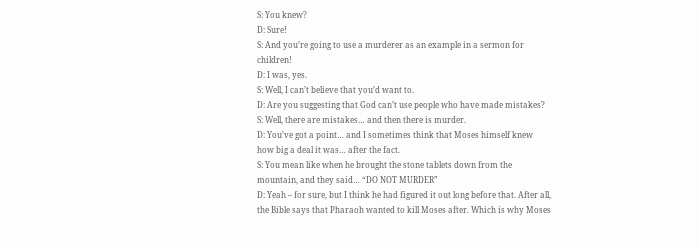S: You knew?
D: Sure!
S: And you’re going to use a murderer as an example in a sermon for children!
D: I was, yes.
S: Well, I can’t believe that you’d want to.
D: Are you suggesting that God can’t use people who have made mistakes?
S: Well, there are mistakes… and then there is murder.
D: You’ve got a point… and I sometimes think that Moses himself knew how big a deal it was… after the fact.
S: You mean like when he brought the stone tablets down from the mountain, and they said… “DO NOT MURDER”
D: Yeah – for sure, but I think he had figured it out long before that. After all, the Bible says that Pharaoh wanted to kill Moses after. Which is why Moses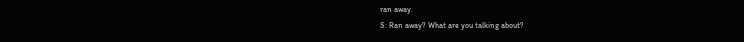ran away.
S: Ran away? What are you talking about?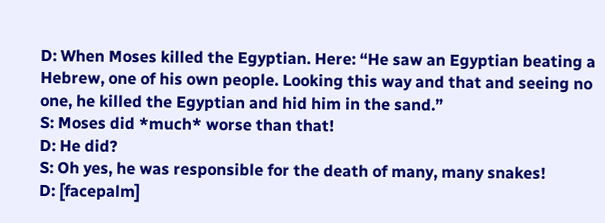D: When Moses killed the Egyptian. Here: “He saw an Egyptian beating a Hebrew, one of his own people. Looking this way and that and seeing no one, he killed the Egyptian and hid him in the sand.”
S: Moses did *much* worse than that!
D: He did?
S: Oh yes, he was responsible for the death of many, many snakes!
D: [facepalm]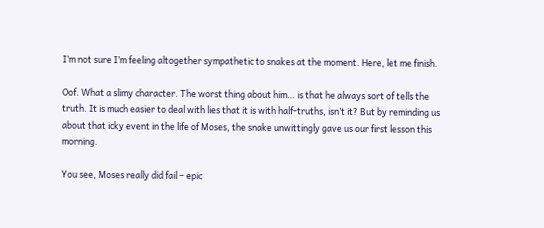I’m not sure I’m feeling altogether sympathetic to snakes at the moment. Here, let me finish.

Oof. What a slimy character. The worst thing about him… is that he always sort of tells the truth. It is much easier to deal with lies that it is with half-truths, isn’t it? But by reminding us about that icky event in the life of Moses, the snake unwittingly gave us our first lesson this morning.

You see, Moses really did fail – epic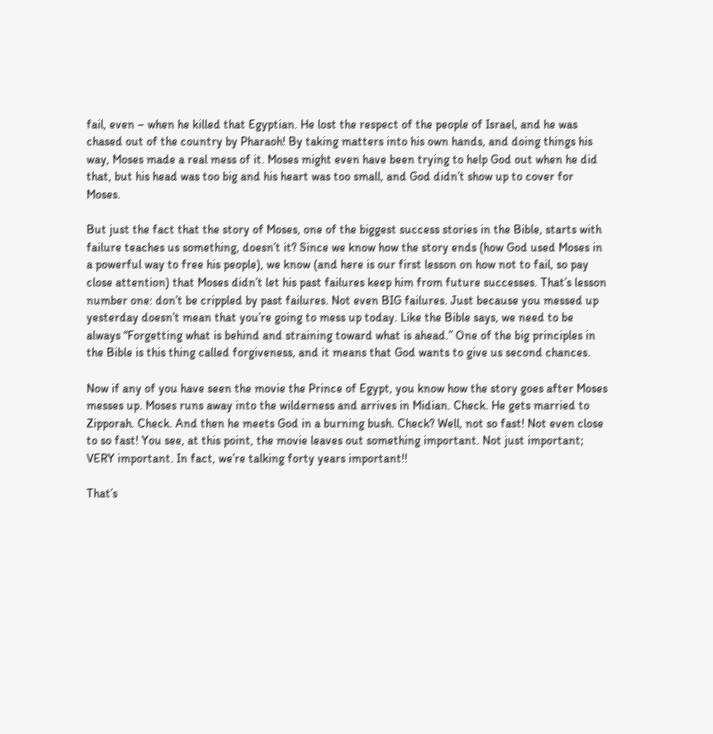fail, even – when he killed that Egyptian. He lost the respect of the people of Israel, and he was chased out of the country by Pharaoh! By taking matters into his own hands, and doing things his way, Moses made a real mess of it. Moses might even have been trying to help God out when he did that, but his head was too big and his heart was too small, and God didn’t show up to cover for Moses.

But just the fact that the story of Moses, one of the biggest success stories in the Bible, starts with failure teaches us something, doesn’t it? Since we know how the story ends (how God used Moses in a powerful way to free his people), we know (and here is our first lesson on how not to fail, so pay close attention) that Moses didn’t let his past failures keep him from future successes. That’s lesson number one: don’t be crippled by past failures. Not even BIG failures. Just because you messed up yesterday doesn’t mean that you’re going to mess up today. Like the Bible says, we need to be always “Forgetting what is behind and straining toward what is ahead.” One of the big principles in the Bible is this thing called forgiveness, and it means that God wants to give us second chances.

Now if any of you have seen the movie the Prince of Egypt, you know how the story goes after Moses messes up. Moses runs away into the wilderness and arrives in Midian. Check. He gets married to Zipporah. Check. And then he meets God in a burning bush. Check? Well, not so fast! Not even close to so fast! You see, at this point, the movie leaves out something important. Not just important; VERY important. In fact, we’re talking forty years important!!

That’s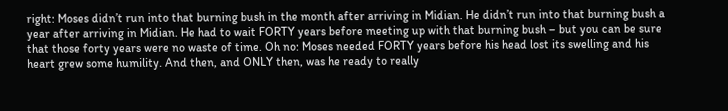right: Moses didn’t run into that burning bush in the month after arriving in Midian. He didn’t run into that burning bush a year after arriving in Midian. He had to wait FORTY years before meeting up with that burning bush – but you can be sure that those forty years were no waste of time. Oh no: Moses needed FORTY years before his head lost its swelling and his heart grew some humility. And then, and ONLY then, was he ready to really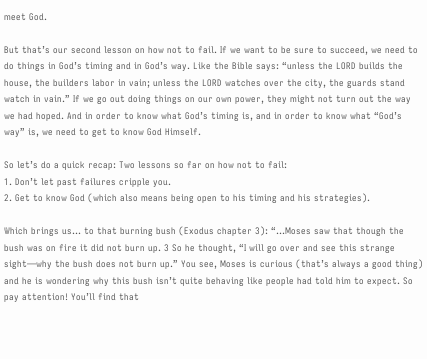meet God.

But that’s our second lesson on how not to fail. If we want to be sure to succeed, we need to do things in God’s timing and in God’s way. Like the Bible says: “unless the LORD builds the house, the builders labor in vain; unless the LORD watches over the city, the guards stand watch in vain.” If we go out doing things on our own power, they might not turn out the way we had hoped. And in order to know what God’s timing is, and in order to know what “God’s way” is, we need to get to know God Himself.

So let’s do a quick recap: Two lessons so far on how not to fail:
1. Don’t let past failures cripple you.
2. Get to know God (which also means being open to his timing and his strategies).

Which brings us… to that burning bush (Exodus chapter 3): “…Moses saw that though the bush was on fire it did not burn up. 3 So he thought, “I will go over and see this strange sight—why the bush does not burn up.” You see, Moses is curious (that’s always a good thing) and he is wondering why this bush isn’t quite behaving like people had told him to expect. So pay attention! You’ll find that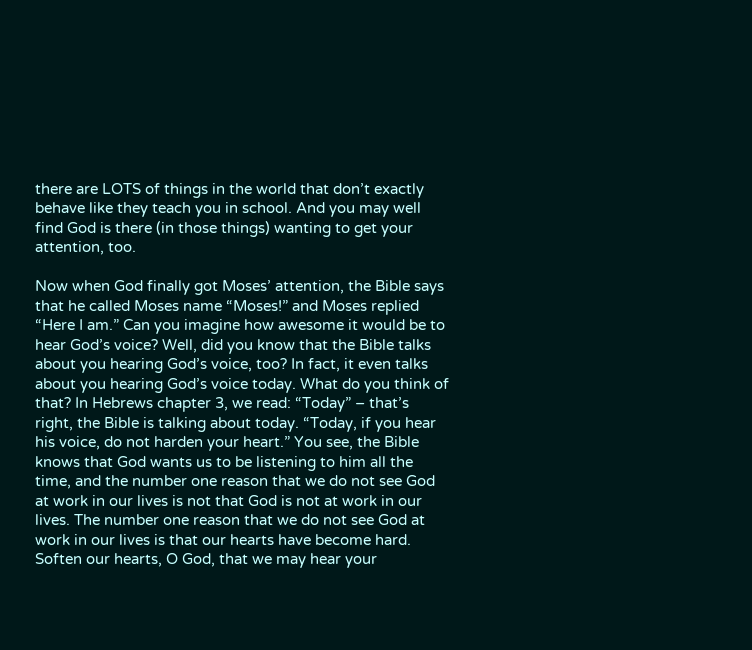there are LOTS of things in the world that don’t exactly behave like they teach you in school. And you may well find God is there (in those things) wanting to get your attention, too.

Now when God finally got Moses’ attention, the Bible says that he called Moses name “Moses!” and Moses replied “Here I am.” Can you imagine how awesome it would be to hear God’s voice? Well, did you know that the Bible talks about you hearing God’s voice, too? In fact, it even talks about you hearing God’s voice today. What do you think of that? In Hebrews chapter 3, we read: “Today” – that’s right, the Bible is talking about today. “Today, if you hear his voice, do not harden your heart.” You see, the Bible knows that God wants us to be listening to him all the time, and the number one reason that we do not see God at work in our lives is not that God is not at work in our lives. The number one reason that we do not see God at work in our lives is that our hearts have become hard. Soften our hearts, O God, that we may hear your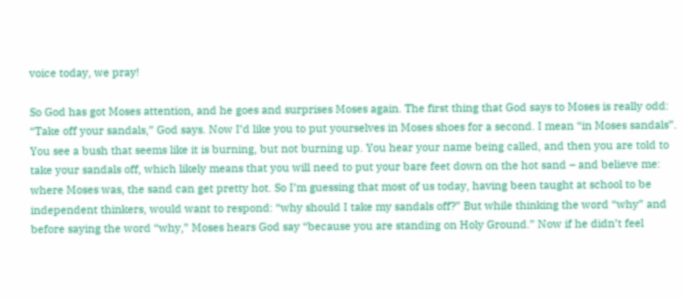voice today, we pray!

So God has got Moses attention, and he goes and surprises Moses again. The first thing that God says to Moses is really odd: “Take off your sandals,” God says. Now I’d like you to put yourselves in Moses shoes for a second. I mean “in Moses sandals”. You see a bush that seems like it is burning, but not burning up. You hear your name being called, and then you are told to take your sandals off, which likely means that you will need to put your bare feet down on the hot sand – and believe me: where Moses was, the sand can get pretty hot. So I’m guessing that most of us today, having been taught at school to be independent thinkers, would want to respond: “why should I take my sandals off?” But while thinking the word “why” and before saying the word “why,” Moses hears God say “because you are standing on Holy Ground.” Now if he didn’t feel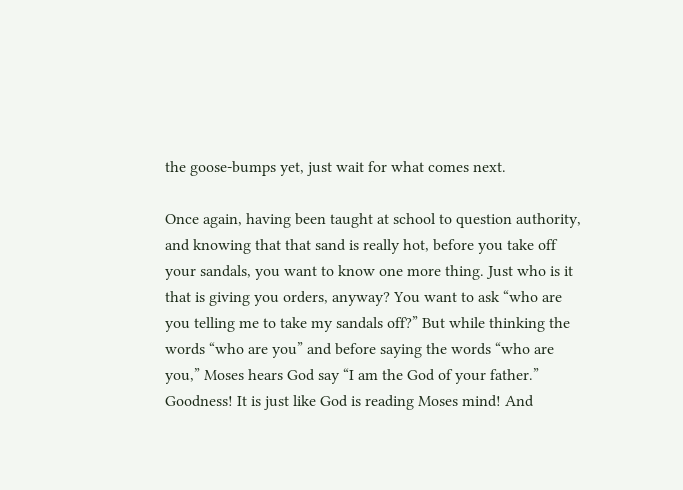the goose-bumps yet, just wait for what comes next.

Once again, having been taught at school to question authority, and knowing that that sand is really hot, before you take off your sandals, you want to know one more thing. Just who is it that is giving you orders, anyway? You want to ask “who are you telling me to take my sandals off?” But while thinking the words “who are you” and before saying the words “who are you,” Moses hears God say “I am the God of your father.” Goodness! It is just like God is reading Moses mind! And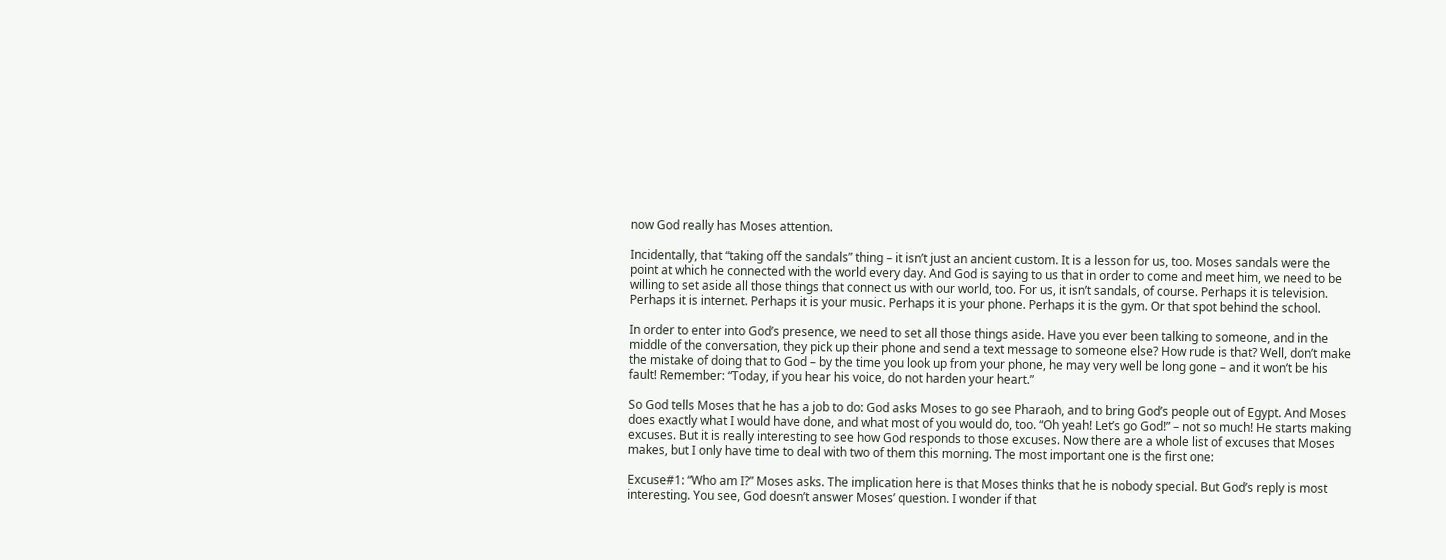now God really has Moses attention.

Incidentally, that “taking off the sandals” thing – it isn’t just an ancient custom. It is a lesson for us, too. Moses sandals were the point at which he connected with the world every day. And God is saying to us that in order to come and meet him, we need to be willing to set aside all those things that connect us with our world, too. For us, it isn’t sandals, of course. Perhaps it is television. Perhaps it is internet. Perhaps it is your music. Perhaps it is your phone. Perhaps it is the gym. Or that spot behind the school.

In order to enter into God’s presence, we need to set all those things aside. Have you ever been talking to someone, and in the middle of the conversation, they pick up their phone and send a text message to someone else? How rude is that? Well, don’t make the mistake of doing that to God – by the time you look up from your phone, he may very well be long gone – and it won’t be his fault! Remember: “Today, if you hear his voice, do not harden your heart.”

So God tells Moses that he has a job to do: God asks Moses to go see Pharaoh, and to bring God’s people out of Egypt. And Moses does exactly what I would have done, and what most of you would do, too. “Oh yeah! Let’s go God!” – not so much! He starts making excuses. But it is really interesting to see how God responds to those excuses. Now there are a whole list of excuses that Moses makes, but I only have time to deal with two of them this morning. The most important one is the first one:

Excuse#1: “Who am I?” Moses asks. The implication here is that Moses thinks that he is nobody special. But God’s reply is most interesting. You see, God doesn’t answer Moses’ question. I wonder if that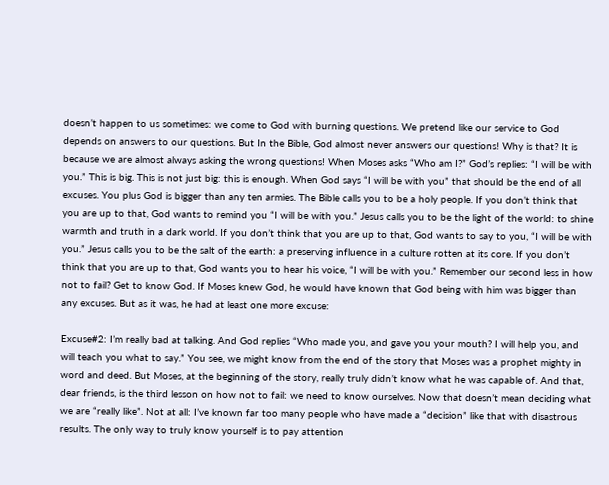doesn’t happen to us sometimes: we come to God with burning questions. We pretend like our service to God depends on answers to our questions. But In the Bible, God almost never answers our questions! Why is that? It is because we are almost always asking the wrong questions! When Moses asks “Who am I?” God’s replies: “I will be with you.” This is big. This is not just big: this is enough. When God says “I will be with you” that should be the end of all excuses. You plus God is bigger than any ten armies. The Bible calls you to be a holy people. If you don’t think that you are up to that, God wants to remind you “I will be with you.” Jesus calls you to be the light of the world: to shine warmth and truth in a dark world. If you don’t think that you are up to that, God wants to say to you, “I will be with you.” Jesus calls you to be the salt of the earth: a preserving influence in a culture rotten at its core. If you don’t think that you are up to that, God wants you to hear his voice, “I will be with you.” Remember our second less in how not to fail? Get to know God. If Moses knew God, he would have known that God being with him was bigger than any excuses. But as it was, he had at least one more excuse:

Excuse#2: I’m really bad at talking. And God replies “Who made you, and gave you your mouth? I will help you, and will teach you what to say.” You see, we might know from the end of the story that Moses was a prophet mighty in word and deed. But Moses, at the beginning of the story, really truly didn’t know what he was capable of. And that, dear friends, is the third lesson on how not to fail: we need to know ourselves. Now that doesn’t mean deciding what we are “really like”. Not at all: I’ve known far too many people who have made a “decision” like that with disastrous results. The only way to truly know yourself is to pay attention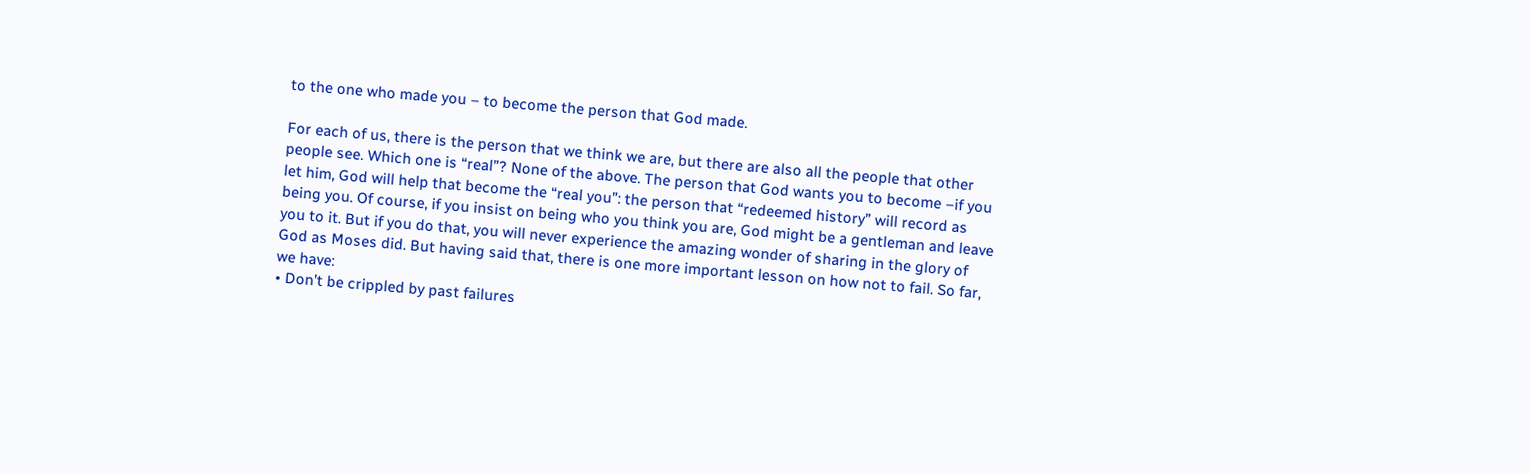to the one who made you – to become the person that God made.

For each of us, there is the person that we think we are, but there are also all the people that other people see. Which one is “real”? None of the above. The person that God wants you to become –if you let him, God will help that become the “real you”: the person that “redeemed history” will record as being you. Of course, if you insist on being who you think you are, God might be a gentleman and leave you to it. But if you do that, you will never experience the amazing wonder of sharing in the glory of God as Moses did. But having said that, there is one more important lesson on how not to fail. So far, we have:
• Don’t be crippled by past failures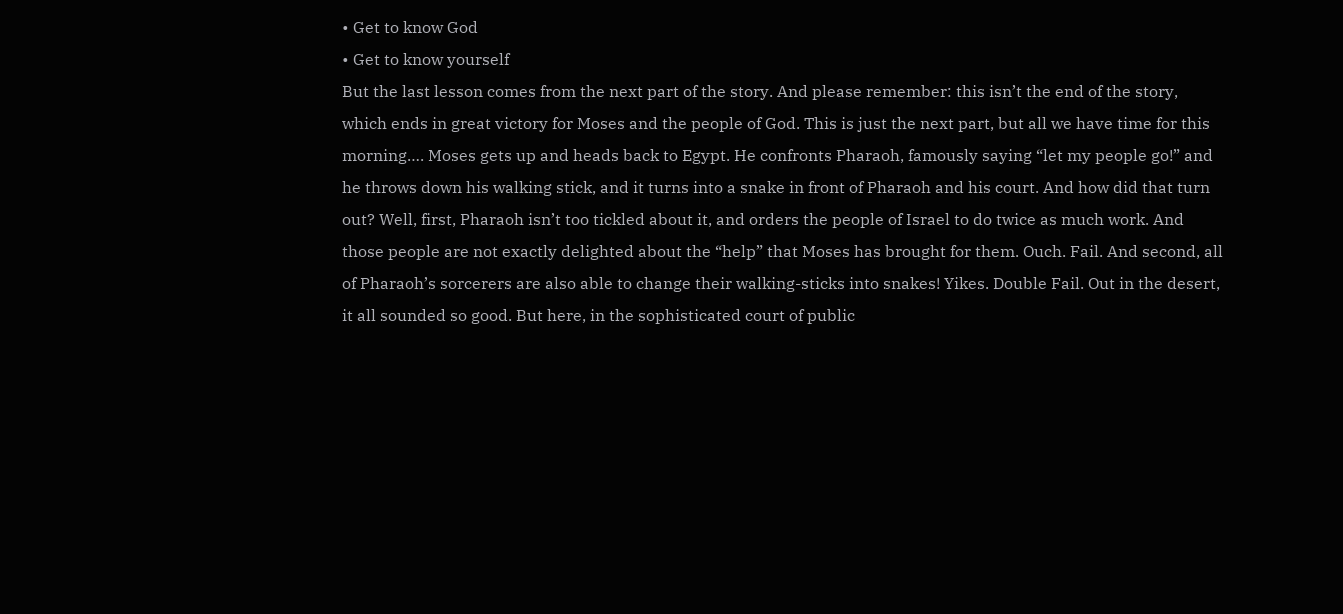• Get to know God
• Get to know yourself
But the last lesson comes from the next part of the story. And please remember: this isn’t the end of the story, which ends in great victory for Moses and the people of God. This is just the next part, but all we have time for this morning…. Moses gets up and heads back to Egypt. He confronts Pharaoh, famously saying “let my people go!” and he throws down his walking stick, and it turns into a snake in front of Pharaoh and his court. And how did that turn out? Well, first, Pharaoh isn’t too tickled about it, and orders the people of Israel to do twice as much work. And those people are not exactly delighted about the “help” that Moses has brought for them. Ouch. Fail. And second, all of Pharaoh’s sorcerers are also able to change their walking-sticks into snakes! Yikes. Double Fail. Out in the desert, it all sounded so good. But here, in the sophisticated court of public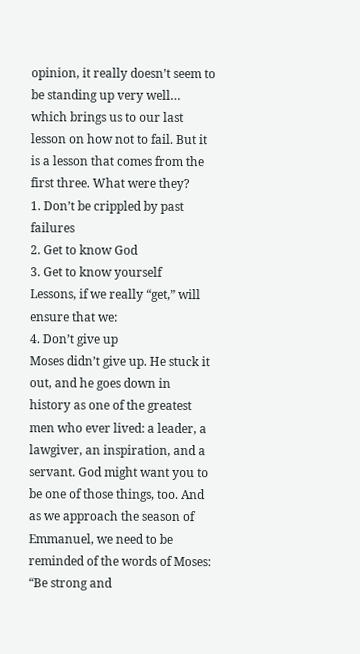opinion, it really doesn’t seem to be standing up very well… which brings us to our last lesson on how not to fail. But it is a lesson that comes from the first three. What were they?
1. Don’t be crippled by past failures
2. Get to know God
3. Get to know yourself
Lessons, if we really “get,” will ensure that we:
4. Don’t give up
Moses didn’t give up. He stuck it out, and he goes down in history as one of the greatest men who ever lived: a leader, a lawgiver, an inspiration, and a servant. God might want you to be one of those things, too. And as we approach the season of Emmanuel, we need to be reminded of the words of Moses: “Be strong and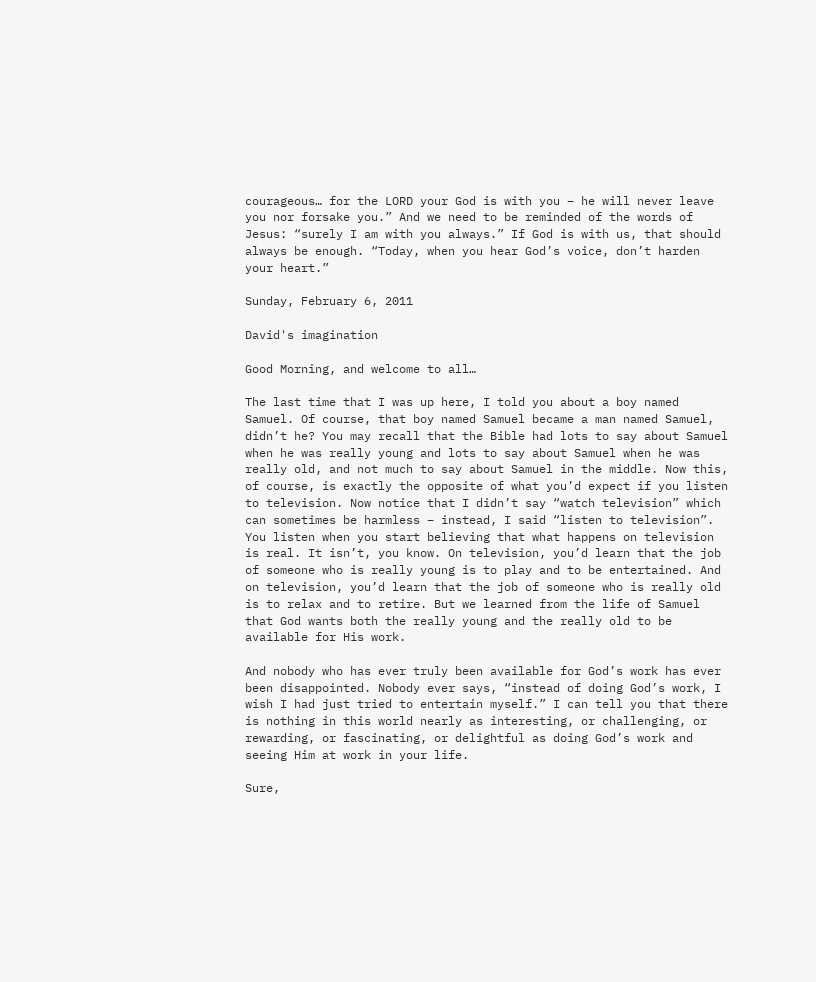courageous… for the LORD your God is with you – he will never leave you nor forsake you.” And we need to be reminded of the words of Jesus: “surely I am with you always.” If God is with us, that should always be enough. “Today, when you hear God’s voice, don’t harden your heart.”

Sunday, February 6, 2011

David's imagination

Good Morning, and welcome to all…

The last time that I was up here, I told you about a boy named Samuel. Of course, that boy named Samuel became a man named Samuel, didn’t he? You may recall that the Bible had lots to say about Samuel when he was really young and lots to say about Samuel when he was really old, and not much to say about Samuel in the middle. Now this, of course, is exactly the opposite of what you’d expect if you listen to television. Now notice that I didn’t say “watch television” which can sometimes be harmless – instead, I said “listen to television”. You listen when you start believing that what happens on television is real. It isn’t, you know. On television, you’d learn that the job of someone who is really young is to play and to be entertained. And on television, you’d learn that the job of someone who is really old is to relax and to retire. But we learned from the life of Samuel that God wants both the really young and the really old to be available for His work.

And nobody who has ever truly been available for God’s work has ever been disappointed. Nobody ever says, “instead of doing God’s work, I wish I had just tried to entertain myself.” I can tell you that there is nothing in this world nearly as interesting, or challenging, or rewarding, or fascinating, or delightful as doing God’s work and seeing Him at work in your life.

Sure,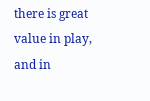there is great value in play, and in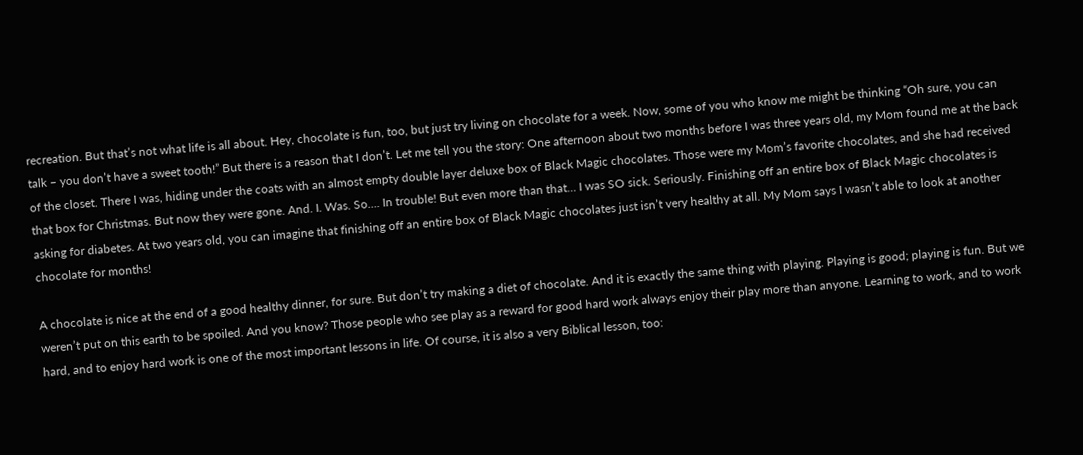recreation. But that’s not what life is all about. Hey, chocolate is fun, too, but just try living on chocolate for a week. Now, some of you who know me might be thinking “Oh sure, you can talk – you don’t have a sweet tooth!” But there is a reason that I don’t. Let me tell you the story: One afternoon about two months before I was three years old, my Mom found me at the back of the closet. There I was, hiding under the coats with an almost empty double layer deluxe box of Black Magic chocolates. Those were my Mom’s favorite chocolates, and she had received that box for Christmas. But now they were gone. And. I. Was. So…. In trouble! But even more than that… I was SO sick. Seriously. Finishing off an entire box of Black Magic chocolates is asking for diabetes. At two years old, you can imagine that finishing off an entire box of Black Magic chocolates just isn’t very healthy at all. My Mom says I wasn’t able to look at another chocolate for months!

A chocolate is nice at the end of a good healthy dinner, for sure. But don’t try making a diet of chocolate. And it is exactly the same thing with playing. Playing is good; playing is fun. But we weren’t put on this earth to be spoiled. And you know? Those people who see play as a reward for good hard work always enjoy their play more than anyone. Learning to work, and to work hard, and to enjoy hard work is one of the most important lessons in life. Of course, it is also a very Biblical lesson, too: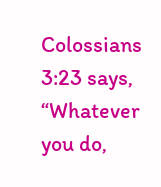Colossians 3:23 says, “Whatever you do,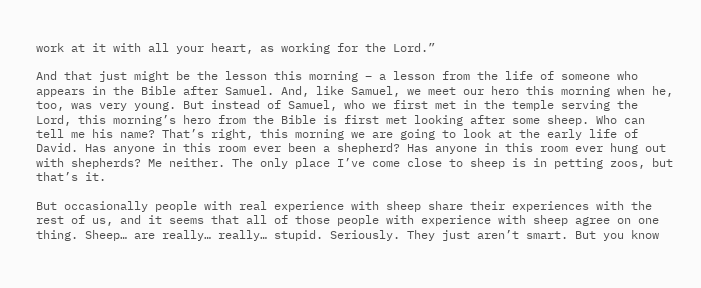work at it with all your heart, as working for the Lord.”

And that just might be the lesson this morning – a lesson from the life of someone who appears in the Bible after Samuel. And, like Samuel, we meet our hero this morning when he, too, was very young. But instead of Samuel, who we first met in the temple serving the Lord, this morning’s hero from the Bible is first met looking after some sheep. Who can tell me his name? That’s right, this morning we are going to look at the early life of David. Has anyone in this room ever been a shepherd? Has anyone in this room ever hung out with shepherds? Me neither. The only place I’ve come close to sheep is in petting zoos, but that’s it.

But occasionally people with real experience with sheep share their experiences with the rest of us, and it seems that all of those people with experience with sheep agree on one thing. Sheep… are really… really… stupid. Seriously. They just aren’t smart. But you know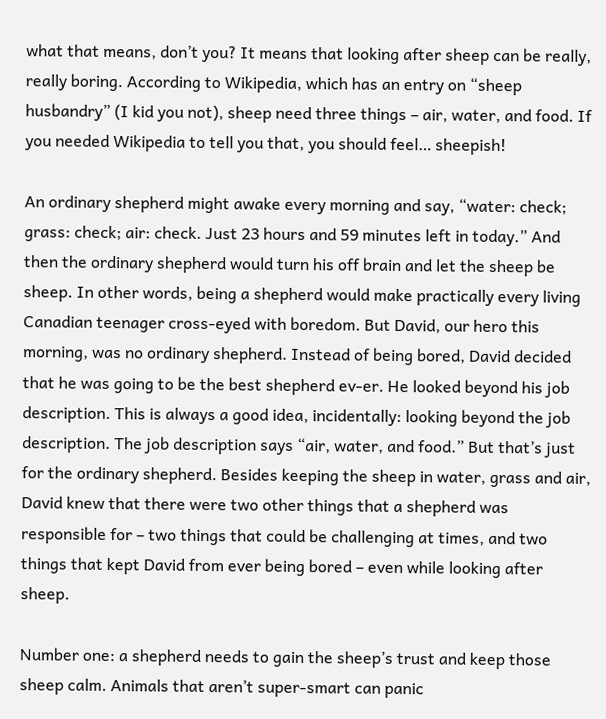what that means, don’t you? It means that looking after sheep can be really, really boring. According to Wikipedia, which has an entry on “sheep husbandry” (I kid you not), sheep need three things – air, water, and food. If you needed Wikipedia to tell you that, you should feel… sheepish!

An ordinary shepherd might awake every morning and say, “water: check; grass: check; air: check. Just 23 hours and 59 minutes left in today.” And then the ordinary shepherd would turn his off brain and let the sheep be sheep. In other words, being a shepherd would make practically every living Canadian teenager cross-eyed with boredom. But David, our hero this morning, was no ordinary shepherd. Instead of being bored, David decided that he was going to be the best shepherd ev-er. He looked beyond his job description. This is always a good idea, incidentally: looking beyond the job description. The job description says “air, water, and food.” But that’s just for the ordinary shepherd. Besides keeping the sheep in water, grass and air, David knew that there were two other things that a shepherd was responsible for – two things that could be challenging at times, and two things that kept David from ever being bored – even while looking after sheep.

Number one: a shepherd needs to gain the sheep’s trust and keep those sheep calm. Animals that aren’t super-smart can panic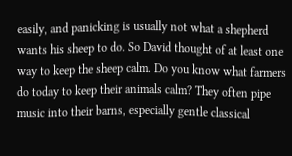easily, and panicking is usually not what a shepherd wants his sheep to do. So David thought of at least one way to keep the sheep calm. Do you know what farmers do today to keep their animals calm? They often pipe music into their barns, especially gentle classical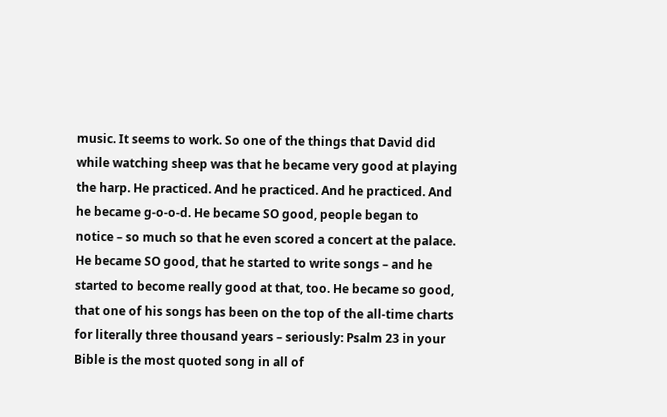music. It seems to work. So one of the things that David did while watching sheep was that he became very good at playing the harp. He practiced. And he practiced. And he practiced. And he became g-o-o-d. He became SO good, people began to notice – so much so that he even scored a concert at the palace. He became SO good, that he started to write songs – and he started to become really good at that, too. He became so good, that one of his songs has been on the top of the all-time charts for literally three thousand years – seriously: Psalm 23 in your Bible is the most quoted song in all of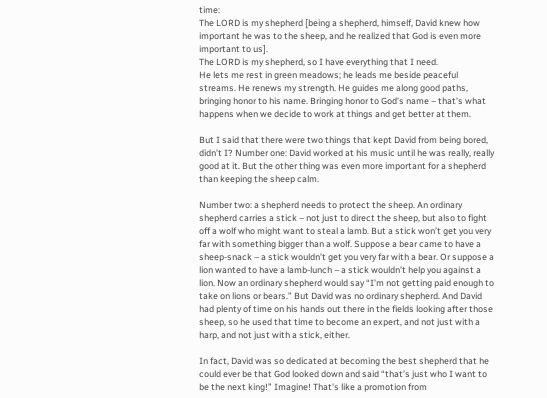time:
The LORD is my shepherd [being a shepherd, himself, David knew how important he was to the sheep, and he realized that God is even more important to us].
The LORD is my shepherd, so I have everything that I need.
He lets me rest in green meadows; he leads me beside peaceful streams. He renews my strength. He guides me along good paths, bringing honor to his name. Bringing honor to God’s name – that’s what happens when we decide to work at things and get better at them.

But I said that there were two things that kept David from being bored, didn’t I? Number one: David worked at his music until he was really, really good at it. But the other thing was even more important for a shepherd than keeping the sheep calm.

Number two: a shepherd needs to protect the sheep. An ordinary shepherd carries a stick – not just to direct the sheep, but also to fight off a wolf who might want to steal a lamb. But a stick won’t get you very far with something bigger than a wolf. Suppose a bear came to have a sheep-snack – a stick wouldn’t get you very far with a bear. Or suppose a lion wanted to have a lamb-lunch – a stick wouldn’t help you against a lion. Now an ordinary shepherd would say “I’m not getting paid enough to take on lions or bears.” But David was no ordinary shepherd. And David had plenty of time on his hands out there in the fields looking after those sheep, so he used that time to become an expert, and not just with a harp, and not just with a stick, either.

In fact, David was so dedicated at becoming the best shepherd that he could ever be that God looked down and said “that’s just who I want to be the next king!” Imagine! That's like a promotion from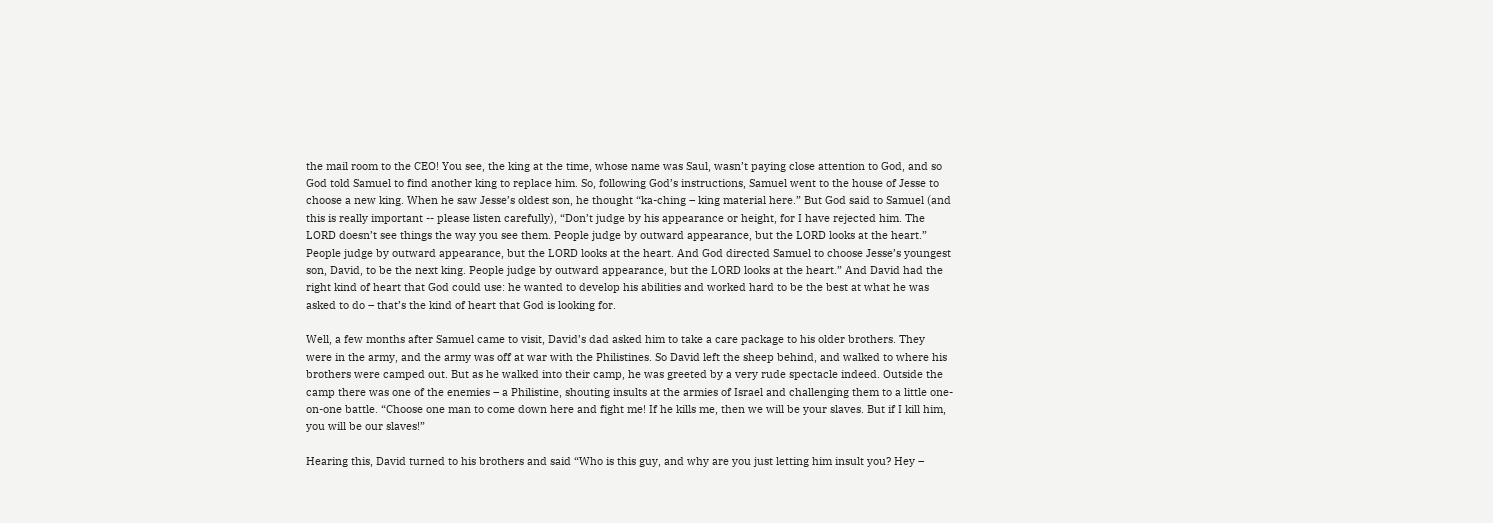the mail room to the CEO! You see, the king at the time, whose name was Saul, wasn’t paying close attention to God, and so God told Samuel to find another king to replace him. So, following God’s instructions, Samuel went to the house of Jesse to choose a new king. When he saw Jesse’s oldest son, he thought “ka-ching – king material here.” But God said to Samuel (and this is really important -- please listen carefully), “Don’t judge by his appearance or height, for I have rejected him. The LORD doesn’t see things the way you see them. People judge by outward appearance, but the LORD looks at the heart.” People judge by outward appearance, but the LORD looks at the heart. And God directed Samuel to choose Jesse’s youngest son, David, to be the next king. People judge by outward appearance, but the LORD looks at the heart.” And David had the right kind of heart that God could use: he wanted to develop his abilities and worked hard to be the best at what he was asked to do – that’s the kind of heart that God is looking for.

Well, a few months after Samuel came to visit, David’s dad asked him to take a care package to his older brothers. They were in the army, and the army was off at war with the Philistines. So David left the sheep behind, and walked to where his brothers were camped out. But as he walked into their camp, he was greeted by a very rude spectacle indeed. Outside the camp there was one of the enemies – a Philistine, shouting insults at the armies of Israel and challenging them to a little one-on-one battle. “Choose one man to come down here and fight me! If he kills me, then we will be your slaves. But if I kill him, you will be our slaves!”

Hearing this, David turned to his brothers and said “Who is this guy, and why are you just letting him insult you? Hey –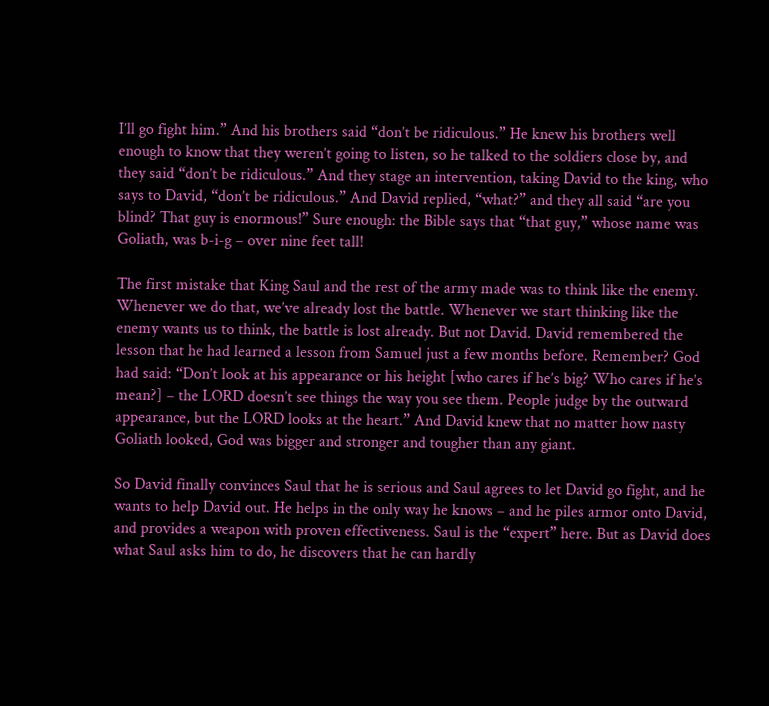I’ll go fight him.” And his brothers said “don’t be ridiculous.” He knew his brothers well enough to know that they weren’t going to listen, so he talked to the soldiers close by, and they said “don’t be ridiculous.” And they stage an intervention, taking David to the king, who says to David, “don’t be ridiculous.” And David replied, “what?” and they all said “are you blind? That guy is enormous!” Sure enough: the Bible says that “that guy,” whose name was Goliath, was b-i-g – over nine feet tall!

The first mistake that King Saul and the rest of the army made was to think like the enemy. Whenever we do that, we’ve already lost the battle. Whenever we start thinking like the enemy wants us to think, the battle is lost already. But not David. David remembered the lesson that he had learned a lesson from Samuel just a few months before. Remember? God had said: “Don’t look at his appearance or his height [who cares if he’s big? Who cares if he’s mean?] – the LORD doesn’t see things the way you see them. People judge by the outward appearance, but the LORD looks at the heart.” And David knew that no matter how nasty Goliath looked, God was bigger and stronger and tougher than any giant.

So David finally convinces Saul that he is serious and Saul agrees to let David go fight, and he wants to help David out. He helps in the only way he knows – and he piles armor onto David, and provides a weapon with proven effectiveness. Saul is the “expert” here. But as David does what Saul asks him to do, he discovers that he can hardly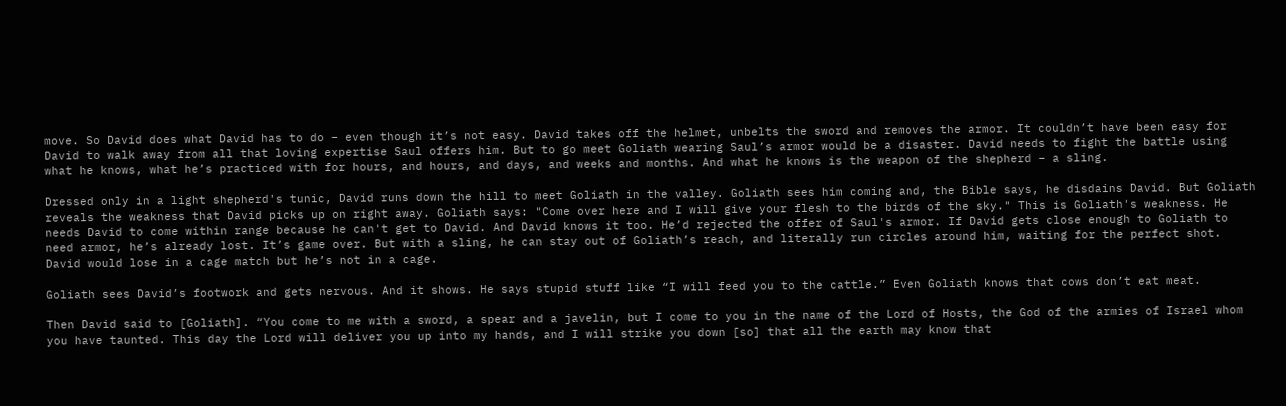move. So David does what David has to do – even though it’s not easy. David takes off the helmet, unbelts the sword and removes the armor. It couldn’t have been easy for David to walk away from all that loving expertise Saul offers him. But to go meet Goliath wearing Saul’s armor would be a disaster. David needs to fight the battle using what he knows, what he’s practiced with for hours, and hours, and days, and weeks and months. And what he knows is the weapon of the shepherd – a sling.

Dressed only in a light shepherd's tunic, David runs down the hill to meet Goliath in the valley. Goliath sees him coming and, the Bible says, he disdains David. But Goliath reveals the weakness that David picks up on right away. Goliath says: "Come over here and I will give your flesh to the birds of the sky." This is Goliath's weakness. He needs David to come within range because he can't get to David. And David knows it too. He’d rejected the offer of Saul's armor. If David gets close enough to Goliath to need armor, he’s already lost. It’s game over. But with a sling, he can stay out of Goliath’s reach, and literally run circles around him, waiting for the perfect shot. David would lose in a cage match but he’s not in a cage.

Goliath sees David’s footwork and gets nervous. And it shows. He says stupid stuff like “I will feed you to the cattle.” Even Goliath knows that cows don’t eat meat.

Then David said to [Goliath]. “You come to me with a sword, a spear and a javelin, but I come to you in the name of the Lord of Hosts, the God of the armies of Israel whom you have taunted. This day the Lord will deliver you up into my hands, and I will strike you down [so] that all the earth may know that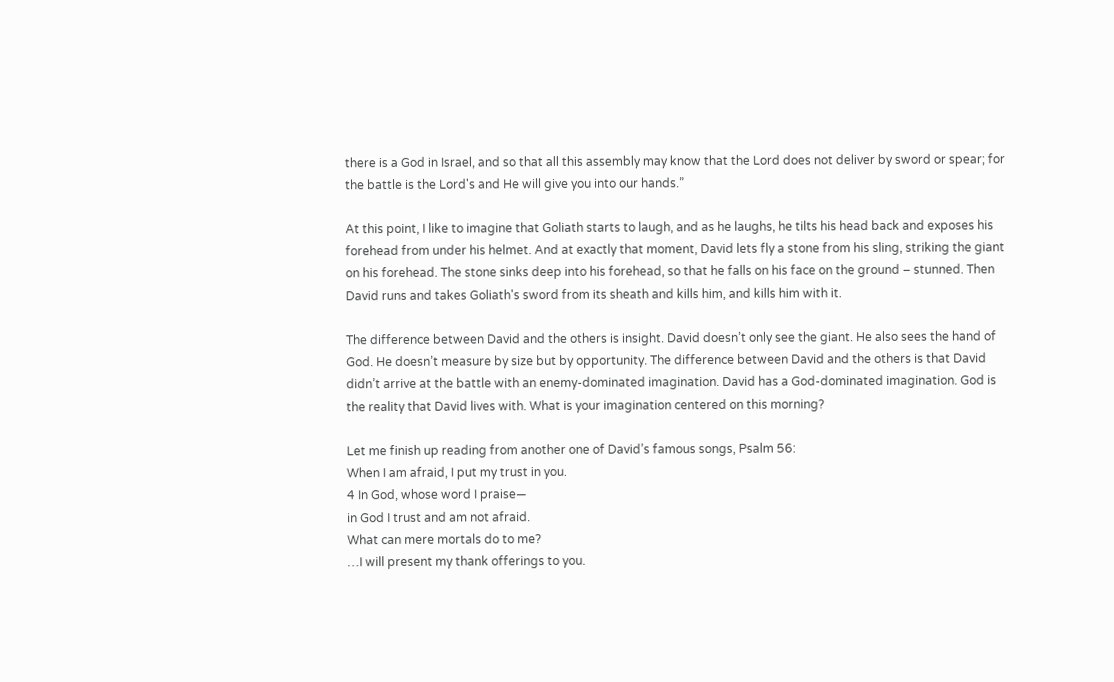there is a God in Israel, and so that all this assembly may know that the Lord does not deliver by sword or spear; for the battle is the Lord's and He will give you into our hands.”

At this point, I like to imagine that Goliath starts to laugh, and as he laughs, he tilts his head back and exposes his forehead from under his helmet. And at exactly that moment, David lets fly a stone from his sling, striking the giant on his forehead. The stone sinks deep into his forehead, so that he falls on his face on the ground – stunned. Then David runs and takes Goliath's sword from its sheath and kills him, and kills him with it.

The difference between David and the others is insight. David doesn’t only see the giant. He also sees the hand of God. He doesn’t measure by size but by opportunity. The difference between David and the others is that David didn’t arrive at the battle with an enemy-dominated imagination. David has a God-dominated imagination. God is the reality that David lives with. What is your imagination centered on this morning?

Let me finish up reading from another one of David’s famous songs, Psalm 56:
When I am afraid, I put my trust in you.
4 In God, whose word I praise—
in God I trust and am not afraid.
What can mere mortals do to me?
…I will present my thank offerings to you.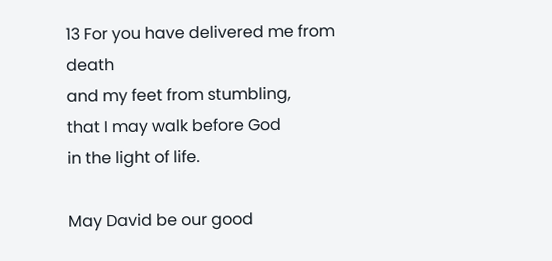13 For you have delivered me from death
and my feet from stumbling,
that I may walk before God
in the light of life.

May David be our good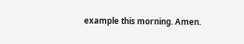example this morning. Amen.